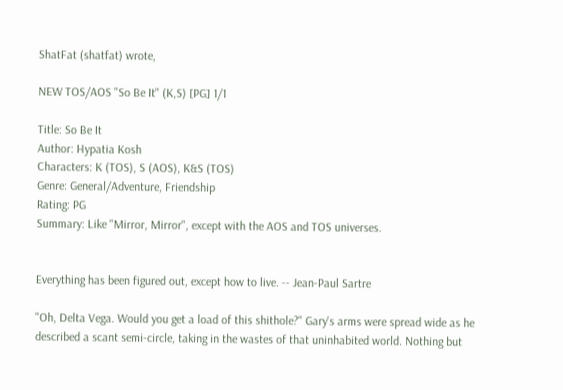ShatFat (shatfat) wrote,

NEW TOS/AOS "So Be It" (K,S) [PG] 1/1

Title: So Be It
Author: Hypatia Kosh
Characters: K (TOS), S (AOS), K&S (TOS)
Genre: General/Adventure, Friendship
Rating: PG
Summary: Like "Mirror, Mirror", except with the AOS and TOS universes.


Everything has been figured out, except how to live. -- Jean-Paul Sartre

"Oh, Delta Vega. Would you get a load of this shithole?" Gary's arms were spread wide as he described a scant semi-circle, taking in the wastes of that uninhabited world. Nothing but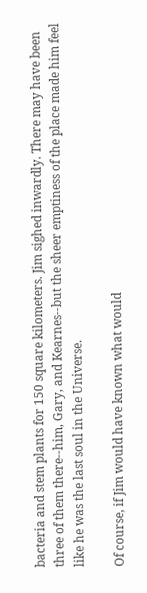bacteria and stem plants for 150 square kilometers. Jim sighed inwardly. There may have been three of them there--him, Gary, and Kearnes--but the sheer emptiness of the place made him feel like he was the last soul in the Universe.

Of course, if Jim would have known what would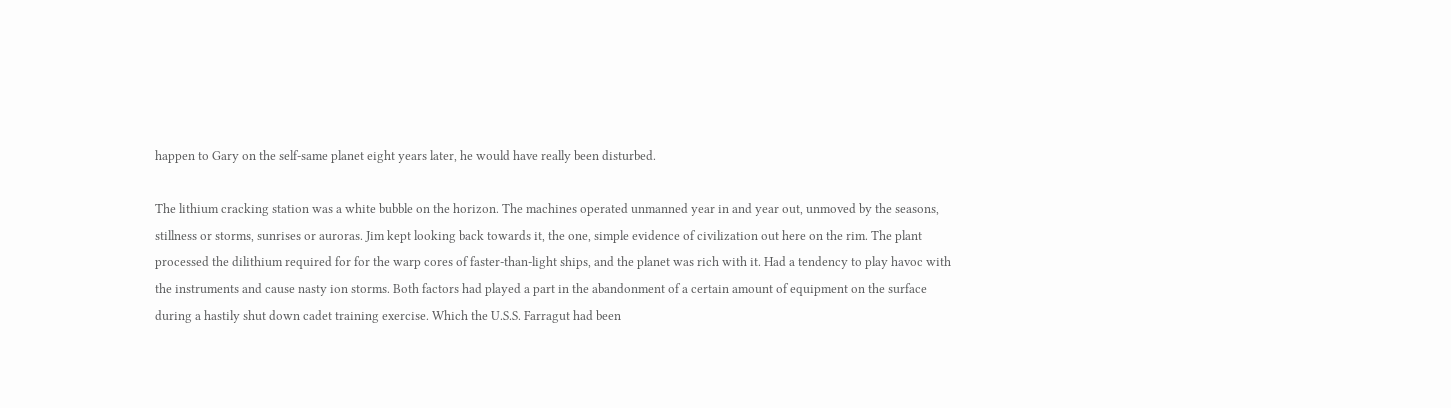happen to Gary on the self-same planet eight years later, he would have really been disturbed.

The lithium cracking station was a white bubble on the horizon. The machines operated unmanned year in and year out, unmoved by the seasons, stillness or storms, sunrises or auroras. Jim kept looking back towards it, the one, simple evidence of civilization out here on the rim. The plant processed the dilithium required for for the warp cores of faster-than-light ships, and the planet was rich with it. Had a tendency to play havoc with the instruments and cause nasty ion storms. Both factors had played a part in the abandonment of a certain amount of equipment on the surface during a hastily shut down cadet training exercise. Which the U.S.S. Farragut had been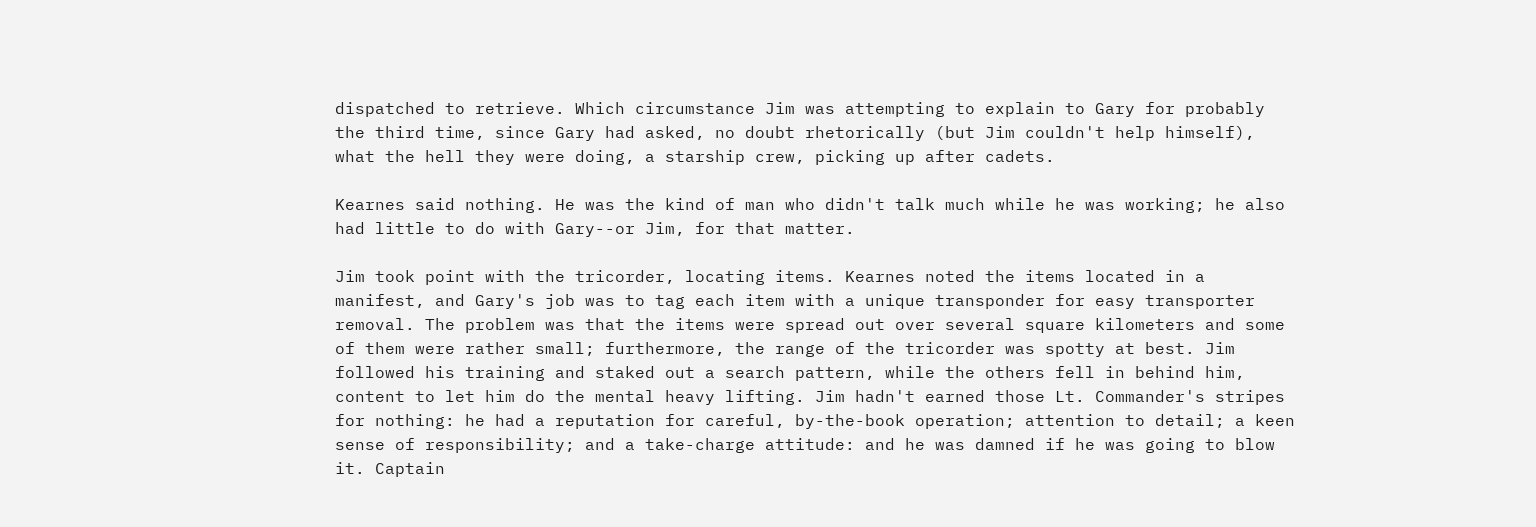dispatched to retrieve. Which circumstance Jim was attempting to explain to Gary for probably the third time, since Gary had asked, no doubt rhetorically (but Jim couldn't help himself), what the hell they were doing, a starship crew, picking up after cadets.

Kearnes said nothing. He was the kind of man who didn't talk much while he was working; he also had little to do with Gary--or Jim, for that matter.

Jim took point with the tricorder, locating items. Kearnes noted the items located in a manifest, and Gary's job was to tag each item with a unique transponder for easy transporter removal. The problem was that the items were spread out over several square kilometers and some of them were rather small; furthermore, the range of the tricorder was spotty at best. Jim followed his training and staked out a search pattern, while the others fell in behind him, content to let him do the mental heavy lifting. Jim hadn't earned those Lt. Commander's stripes for nothing: he had a reputation for careful, by-the-book operation; attention to detail; a keen sense of responsibility; and a take-charge attitude: and he was damned if he was going to blow it. Captain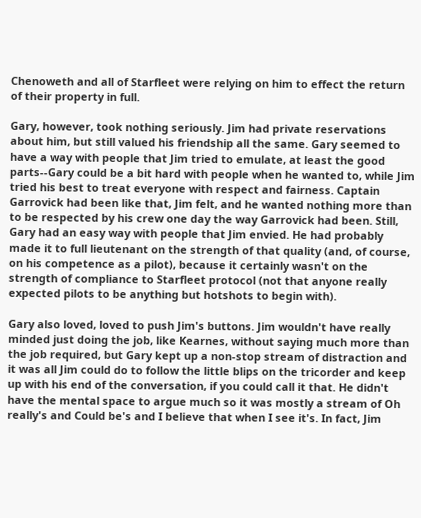Chenoweth and all of Starfleet were relying on him to effect the return of their property in full.

Gary, however, took nothing seriously. Jim had private reservations about him, but still valued his friendship all the same. Gary seemed to have a way with people that Jim tried to emulate, at least the good parts--Gary could be a bit hard with people when he wanted to, while Jim tried his best to treat everyone with respect and fairness. Captain Garrovick had been like that, Jim felt, and he wanted nothing more than to be respected by his crew one day the way Garrovick had been. Still, Gary had an easy way with people that Jim envied. He had probably made it to full lieutenant on the strength of that quality (and, of course, on his competence as a pilot), because it certainly wasn't on the strength of compliance to Starfleet protocol (not that anyone really expected pilots to be anything but hotshots to begin with).

Gary also loved, loved to push Jim's buttons. Jim wouldn't have really minded just doing the job, like Kearnes, without saying much more than the job required, but Gary kept up a non-stop stream of distraction and it was all Jim could do to follow the little blips on the tricorder and keep up with his end of the conversation, if you could call it that. He didn't have the mental space to argue much so it was mostly a stream of Oh really's and Could be's and I believe that when I see it's. In fact, Jim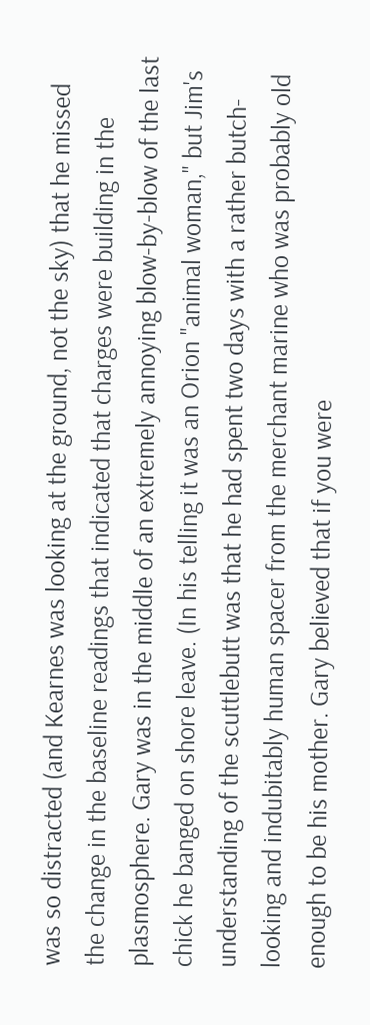was so distracted (and Kearnes was looking at the ground, not the sky) that he missed the change in the baseline readings that indicated that charges were building in the plasmosphere. Gary was in the middle of an extremely annoying blow-by-blow of the last chick he banged on shore leave. (In his telling it was an Orion "animal woman," but Jim's understanding of the scuttlebutt was that he had spent two days with a rather butch-looking and indubitably human spacer from the merchant marine who was probably old enough to be his mother. Gary believed that if you were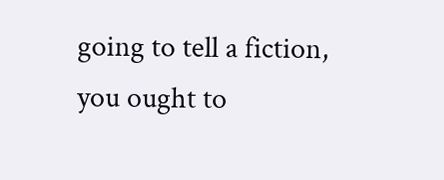going to tell a fiction, you ought to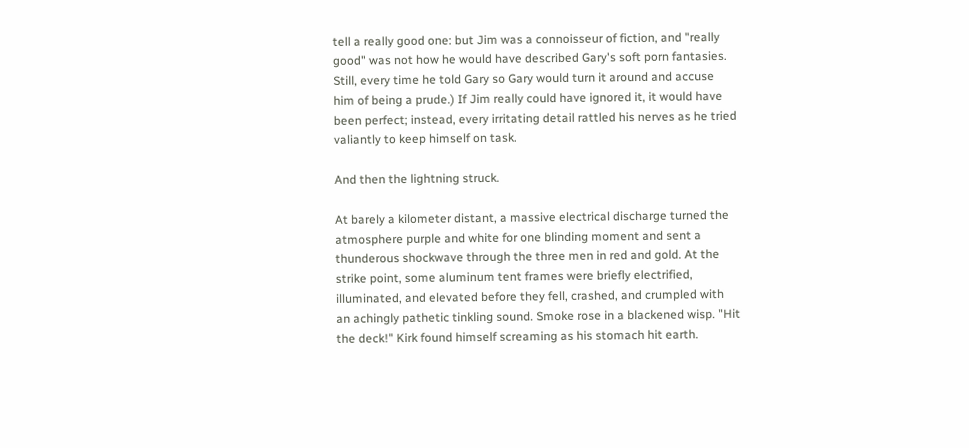tell a really good one: but Jim was a connoisseur of fiction, and "really good" was not how he would have described Gary's soft porn fantasies. Still, every time he told Gary so Gary would turn it around and accuse him of being a prude.) If Jim really could have ignored it, it would have been perfect; instead, every irritating detail rattled his nerves as he tried valiantly to keep himself on task.

And then the lightning struck.

At barely a kilometer distant, a massive electrical discharge turned the atmosphere purple and white for one blinding moment and sent a thunderous shockwave through the three men in red and gold. At the strike point, some aluminum tent frames were briefly electrified, illuminated, and elevated before they fell, crashed, and crumpled with an achingly pathetic tinkling sound. Smoke rose in a blackened wisp. "Hit the deck!" Kirk found himself screaming as his stomach hit earth.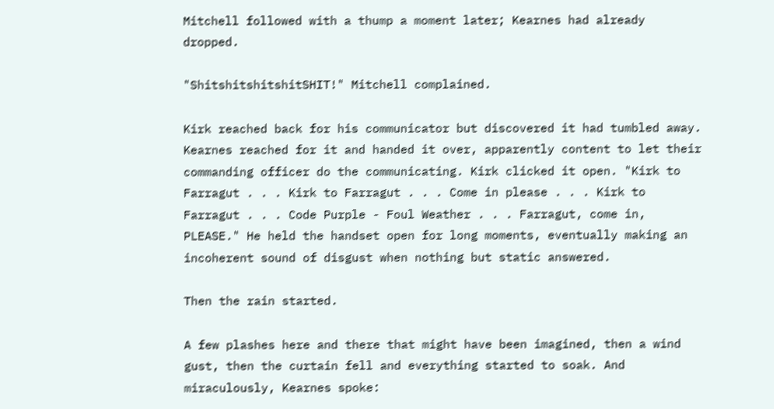Mitchell followed with a thump a moment later; Kearnes had already dropped.

"ShitshitshitshitSHIT!" Mitchell complained.

Kirk reached back for his communicator but discovered it had tumbled away. Kearnes reached for it and handed it over, apparently content to let their commanding officer do the communicating. Kirk clicked it open. "Kirk to Farragut . . . Kirk to Farragut . . . Come in please . . . Kirk to Farragut . . . Code Purple - Foul Weather . . . Farragut, come in, PLEASE." He held the handset open for long moments, eventually making an incoherent sound of disgust when nothing but static answered.

Then the rain started.

A few plashes here and there that might have been imagined, then a wind gust, then the curtain fell and everything started to soak. And miraculously, Kearnes spoke: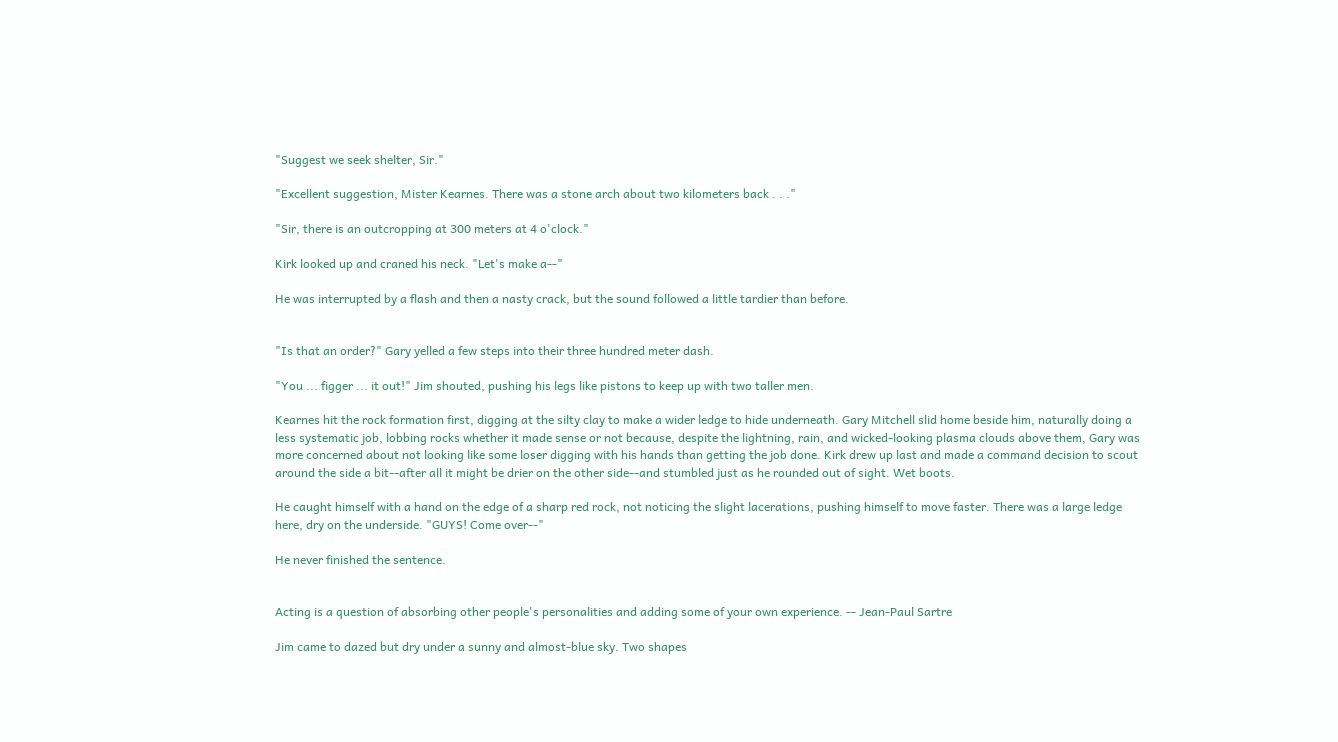"Suggest we seek shelter, Sir."

"Excellent suggestion, Mister Kearnes. There was a stone arch about two kilometers back . . ."

"Sir, there is an outcropping at 300 meters at 4 o'clock."

Kirk looked up and craned his neck. "Let's make a--"

He was interrupted by a flash and then a nasty crack, but the sound followed a little tardier than before.


"Is that an order?" Gary yelled a few steps into their three hundred meter dash.

"You ... figger ... it out!" Jim shouted, pushing his legs like pistons to keep up with two taller men.

Kearnes hit the rock formation first, digging at the silty clay to make a wider ledge to hide underneath. Gary Mitchell slid home beside him, naturally doing a less systematic job, lobbing rocks whether it made sense or not because, despite the lightning, rain, and wicked-looking plasma clouds above them, Gary was more concerned about not looking like some loser digging with his hands than getting the job done. Kirk drew up last and made a command decision to scout around the side a bit--after all it might be drier on the other side--and stumbled just as he rounded out of sight. Wet boots.

He caught himself with a hand on the edge of a sharp red rock, not noticing the slight lacerations, pushing himself to move faster. There was a large ledge here, dry on the underside. "GUYS! Come over--"

He never finished the sentence.


Acting is a question of absorbing other people's personalities and adding some of your own experience. -- Jean-Paul Sartre

Jim came to dazed but dry under a sunny and almost-blue sky. Two shapes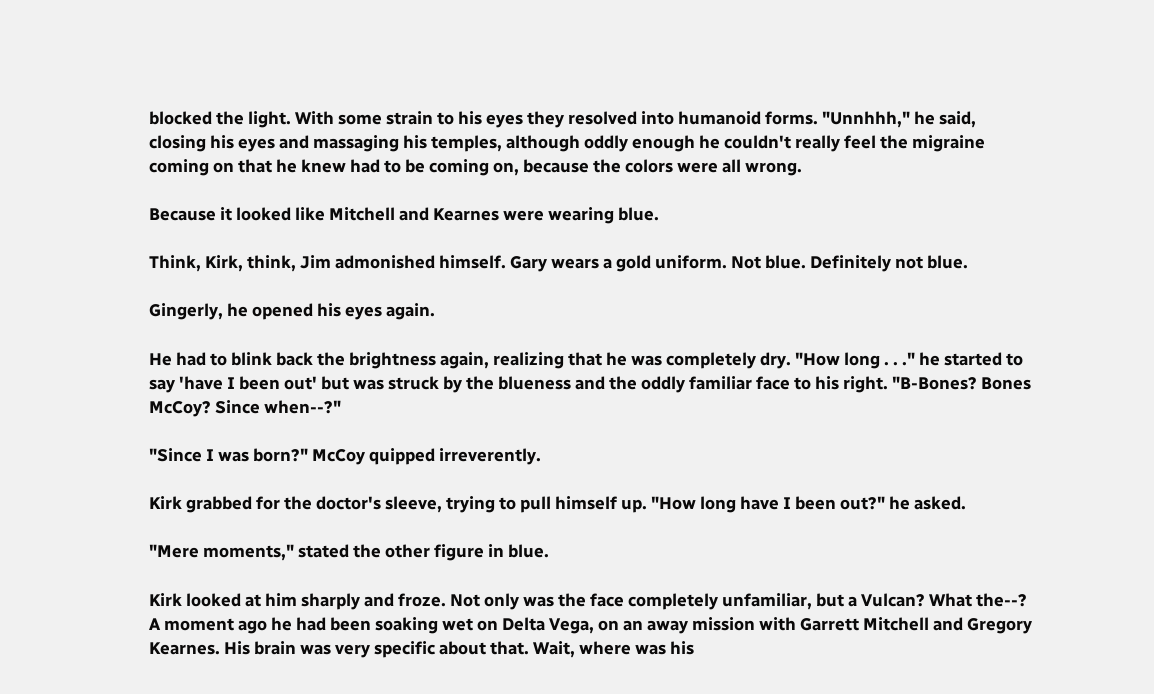blocked the light. With some strain to his eyes they resolved into humanoid forms. "Unnhhh," he said, closing his eyes and massaging his temples, although oddly enough he couldn't really feel the migraine coming on that he knew had to be coming on, because the colors were all wrong.

Because it looked like Mitchell and Kearnes were wearing blue.

Think, Kirk, think, Jim admonished himself. Gary wears a gold uniform. Not blue. Definitely not blue.

Gingerly, he opened his eyes again.

He had to blink back the brightness again, realizing that he was completely dry. "How long . . ." he started to say 'have I been out' but was struck by the blueness and the oddly familiar face to his right. "B-Bones? Bones McCoy? Since when--?"

"Since I was born?" McCoy quipped irreverently.

Kirk grabbed for the doctor's sleeve, trying to pull himself up. "How long have I been out?" he asked.

"Mere moments," stated the other figure in blue.

Kirk looked at him sharply and froze. Not only was the face completely unfamiliar, but a Vulcan? What the--? A moment ago he had been soaking wet on Delta Vega, on an away mission with Garrett Mitchell and Gregory Kearnes. His brain was very specific about that. Wait, where was his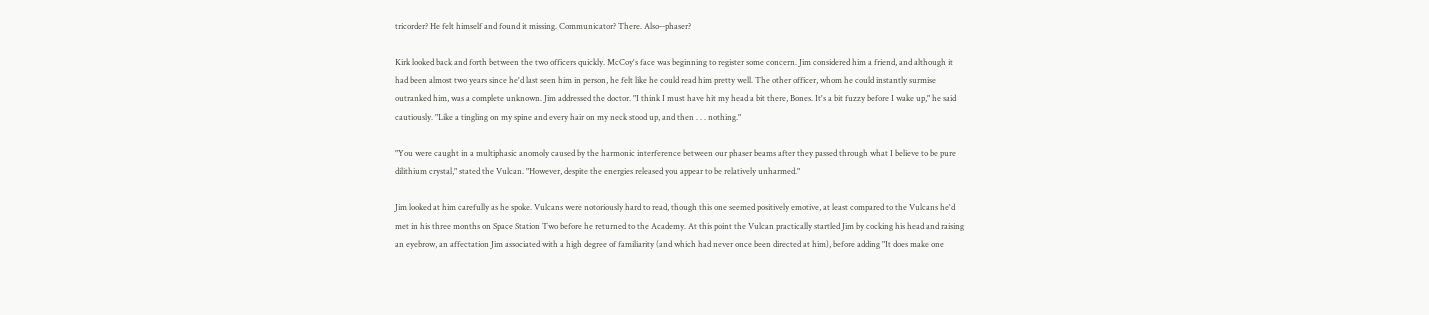tricorder? He felt himself and found it missing. Communicator? There. Also--phaser?

Kirk looked back and forth between the two officers quickly. McCoy's face was beginning to register some concern. Jim considered him a friend, and although it had been almost two years since he'd last seen him in person, he felt like he could read him pretty well. The other officer, whom he could instantly surmise outranked him, was a complete unknown. Jim addressed the doctor. "I think I must have hit my head a bit there, Bones. It's a bit fuzzy before I wake up," he said cautiously. "Like a tingling on my spine and every hair on my neck stood up, and then . . . nothing."

"You were caught in a multiphasic anomoly caused by the harmonic interference between our phaser beams after they passed through what I believe to be pure dilithium crystal," stated the Vulcan. "However, despite the energies released you appear to be relatively unharmed."

Jim looked at him carefully as he spoke. Vulcans were notoriously hard to read, though this one seemed positively emotive, at least compared to the Vulcans he'd met in his three months on Space Station Two before he returned to the Academy. At this point the Vulcan practically startled Jim by cocking his head and raising an eyebrow, an affectation Jim associated with a high degree of familiarity (and which had never once been directed at him), before adding "It does make one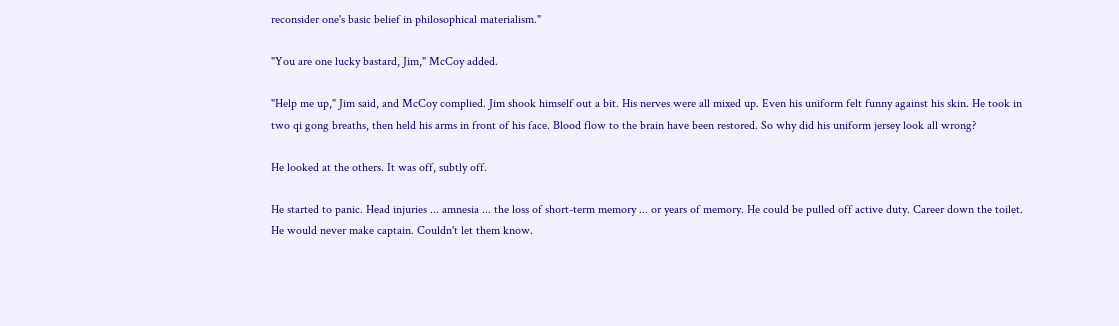reconsider one's basic belief in philosophical materialism."

"You are one lucky bastard, Jim," McCoy added.

"Help me up," Jim said, and McCoy complied. Jim shook himself out a bit. His nerves were all mixed up. Even his uniform felt funny against his skin. He took in two qi gong breaths, then held his arms in front of his face. Blood flow to the brain have been restored. So why did his uniform jersey look all wrong?

He looked at the others. It was off, subtly off.

He started to panic. Head injuries ... amnesia ... the loss of short-term memory ... or years of memory. He could be pulled off active duty. Career down the toilet. He would never make captain. Couldn't let them know.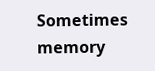Sometimes memory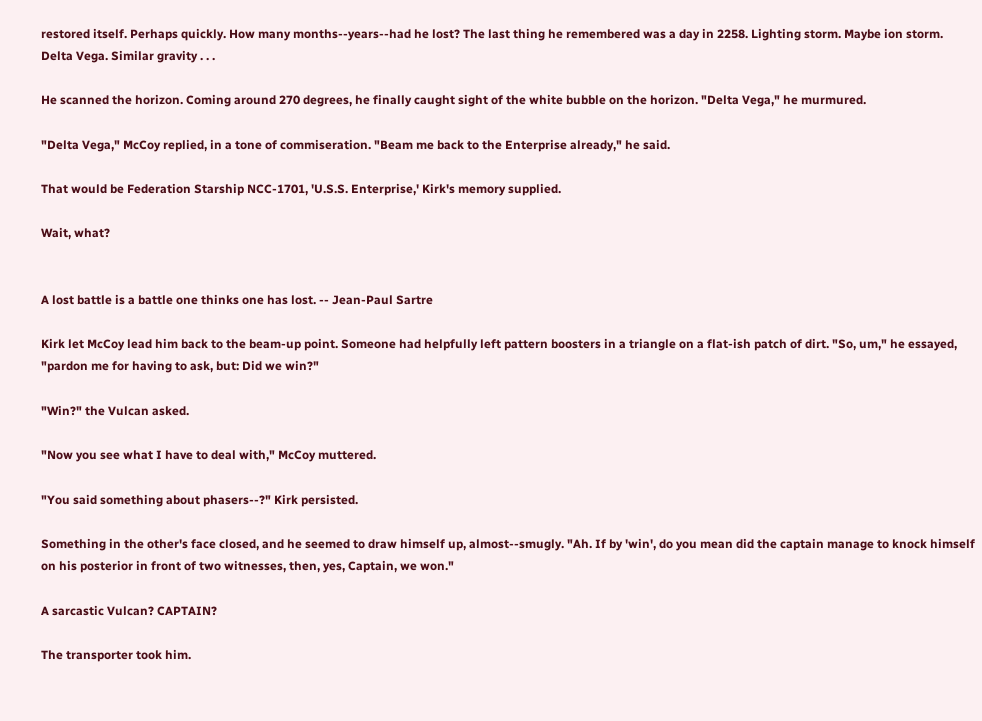restored itself. Perhaps quickly. How many months--years--had he lost? The last thing he remembered was a day in 2258. Lighting storm. Maybe ion storm. Delta Vega. Similar gravity . . .

He scanned the horizon. Coming around 270 degrees, he finally caught sight of the white bubble on the horizon. "Delta Vega," he murmured.

"Delta Vega," McCoy replied, in a tone of commiseration. "Beam me back to the Enterprise already," he said.

That would be Federation Starship NCC-1701, 'U.S.S. Enterprise,' Kirk's memory supplied.

Wait, what?


A lost battle is a battle one thinks one has lost. -- Jean-Paul Sartre

Kirk let McCoy lead him back to the beam-up point. Someone had helpfully left pattern boosters in a triangle on a flat-ish patch of dirt. "So, um," he essayed, "pardon me for having to ask, but: Did we win?"

"Win?" the Vulcan asked.

"Now you see what I have to deal with," McCoy muttered.

"You said something about phasers--?" Kirk persisted.

Something in the other's face closed, and he seemed to draw himself up, almost--smugly. "Ah. If by 'win', do you mean did the captain manage to knock himself on his posterior in front of two witnesses, then, yes, Captain, we won."

A sarcastic Vulcan? CAPTAIN?

The transporter took him.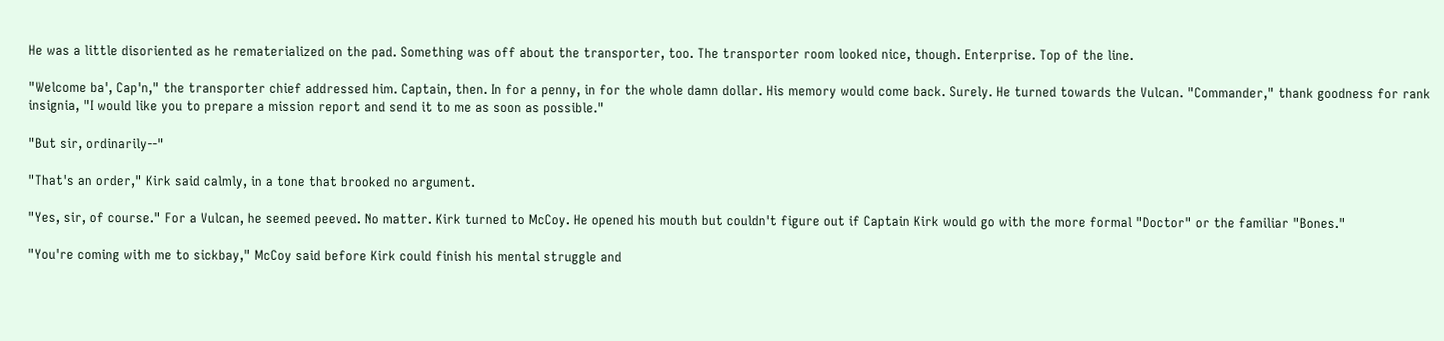He was a little disoriented as he rematerialized on the pad. Something was off about the transporter, too. The transporter room looked nice, though. Enterprise. Top of the line.

"Welcome ba', Cap'n," the transporter chief addressed him. Captain, then. In for a penny, in for the whole damn dollar. His memory would come back. Surely. He turned towards the Vulcan. "Commander," thank goodness for rank insignia, "I would like you to prepare a mission report and send it to me as soon as possible."

"But sir, ordinarily--"

"That's an order," Kirk said calmly, in a tone that brooked no argument.

"Yes, sir, of course." For a Vulcan, he seemed peeved. No matter. Kirk turned to McCoy. He opened his mouth but couldn't figure out if Captain Kirk would go with the more formal "Doctor" or the familiar "Bones."

"You're coming with me to sickbay," McCoy said before Kirk could finish his mental struggle and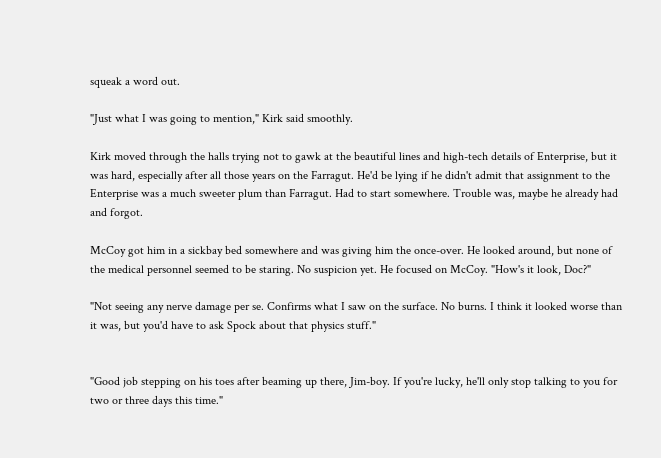squeak a word out.

"Just what I was going to mention," Kirk said smoothly.

Kirk moved through the halls trying not to gawk at the beautiful lines and high-tech details of Enterprise, but it was hard, especially after all those years on the Farragut. He'd be lying if he didn't admit that assignment to the Enterprise was a much sweeter plum than Farragut. Had to start somewhere. Trouble was, maybe he already had and forgot.

McCoy got him in a sickbay bed somewhere and was giving him the once-over. He looked around, but none of the medical personnel seemed to be staring. No suspicion yet. He focused on McCoy. "How's it look, Doc?"

"Not seeing any nerve damage per se. Confirms what I saw on the surface. No burns. I think it looked worse than it was, but you'd have to ask Spock about that physics stuff."


"Good job stepping on his toes after beaming up there, Jim-boy. If you're lucky, he'll only stop talking to you for two or three days this time."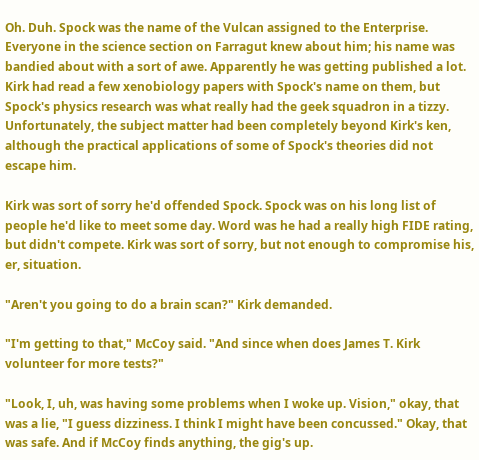Oh. Duh. Spock was the name of the Vulcan assigned to the Enterprise. Everyone in the science section on Farragut knew about him; his name was bandied about with a sort of awe. Apparently he was getting published a lot. Kirk had read a few xenobiology papers with Spock's name on them, but Spock's physics research was what really had the geek squadron in a tizzy. Unfortunately, the subject matter had been completely beyond Kirk's ken, although the practical applications of some of Spock's theories did not escape him.

Kirk was sort of sorry he'd offended Spock. Spock was on his long list of people he'd like to meet some day. Word was he had a really high FIDE rating, but didn't compete. Kirk was sort of sorry, but not enough to compromise his, er, situation.

"Aren't you going to do a brain scan?" Kirk demanded.

"I'm getting to that," McCoy said. "And since when does James T. Kirk volunteer for more tests?"

"Look, I, uh, was having some problems when I woke up. Vision," okay, that was a lie, "I guess dizziness. I think I might have been concussed." Okay, that was safe. And if McCoy finds anything, the gig's up.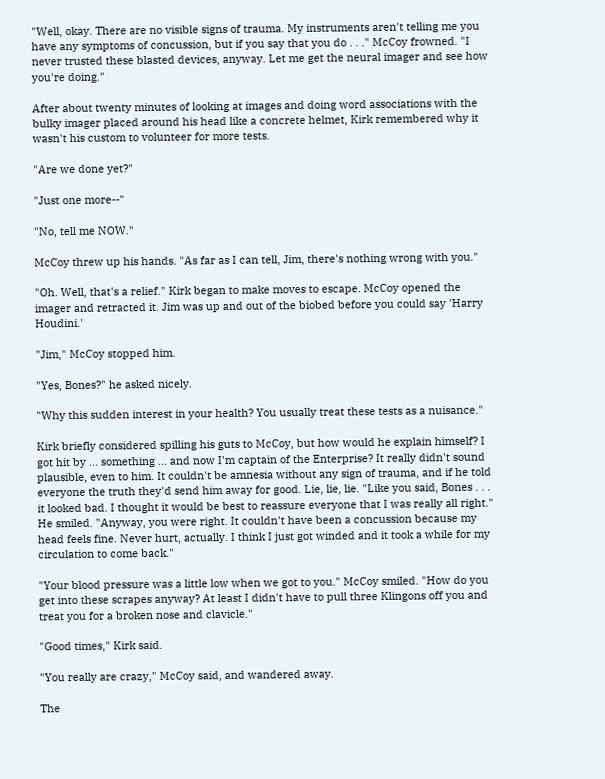"Well, okay. There are no visible signs of trauma. My instruments aren't telling me you have any symptoms of concussion, but if you say that you do . . ." McCoy frowned. "I never trusted these blasted devices, anyway. Let me get the neural imager and see how you're doing."

After about twenty minutes of looking at images and doing word associations with the bulky imager placed around his head like a concrete helmet, Kirk remembered why it wasn't his custom to volunteer for more tests.

"Are we done yet?"

"Just one more--"

"No, tell me NOW."

McCoy threw up his hands. "As far as I can tell, Jim, there's nothing wrong with you."

"Oh. Well, that's a relief." Kirk began to make moves to escape. McCoy opened the imager and retracted it. Jim was up and out of the biobed before you could say 'Harry Houdini.'

"Jim," McCoy stopped him.

"Yes, Bones?" he asked nicely.

"Why this sudden interest in your health? You usually treat these tests as a nuisance."

Kirk briefly considered spilling his guts to McCoy, but how would he explain himself? I got hit by ... something ... and now I'm captain of the Enterprise? It really didn't sound plausible, even to him. It couldn't be amnesia without any sign of trauma, and if he told everyone the truth they'd send him away for good. Lie, lie, lie. "Like you said, Bones . . . it looked bad. I thought it would be best to reassure everyone that I was really all right." He smiled. "Anyway, you were right. It couldn't have been a concussion because my head feels fine. Never hurt, actually. I think I just got winded and it took a while for my circulation to come back."

"Your blood pressure was a little low when we got to you." McCoy smiled. "How do you get into these scrapes anyway? At least I didn't have to pull three Klingons off you and treat you for a broken nose and clavicle."

"Good times," Kirk said.

"You really are crazy," McCoy said, and wandered away.

The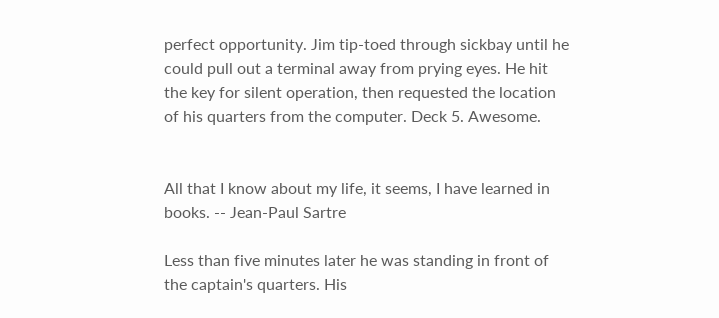perfect opportunity. Jim tip-toed through sickbay until he could pull out a terminal away from prying eyes. He hit the key for silent operation, then requested the location of his quarters from the computer. Deck 5. Awesome.


All that I know about my life, it seems, I have learned in books. -- Jean-Paul Sartre

Less than five minutes later he was standing in front of the captain's quarters. His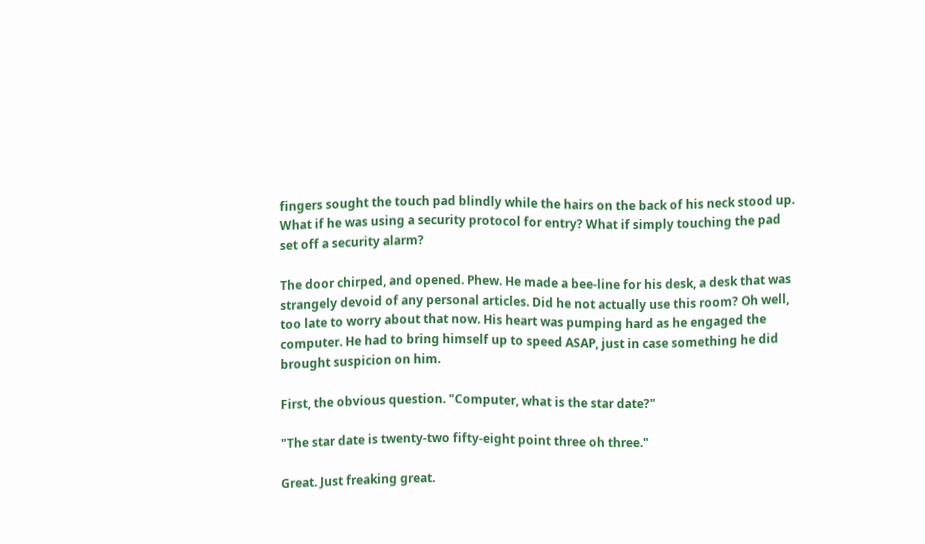fingers sought the touch pad blindly while the hairs on the back of his neck stood up. What if he was using a security protocol for entry? What if simply touching the pad set off a security alarm?

The door chirped, and opened. Phew. He made a bee-line for his desk, a desk that was strangely devoid of any personal articles. Did he not actually use this room? Oh well, too late to worry about that now. His heart was pumping hard as he engaged the computer. He had to bring himself up to speed ASAP, just in case something he did brought suspicion on him.

First, the obvious question. "Computer, what is the star date?"

"The star date is twenty-two fifty-eight point three oh three."

Great. Just freaking great.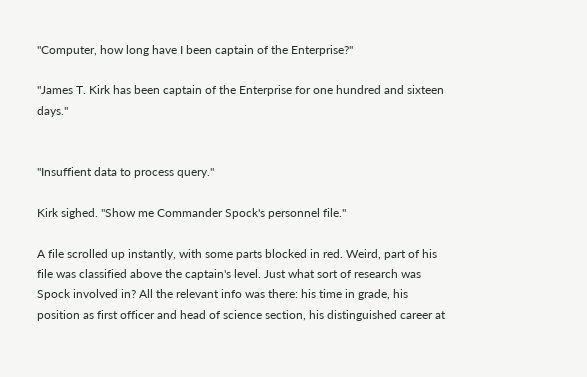"Computer, how long have I been captain of the Enterprise?"

"James T. Kirk has been captain of the Enterprise for one hundred and sixteen days."


"Insuffient data to process query."

Kirk sighed. "Show me Commander Spock's personnel file."

A file scrolled up instantly, with some parts blocked in red. Weird, part of his file was classified above the captain's level. Just what sort of research was Spock involved in? All the relevant info was there: his time in grade, his position as first officer and head of science section, his distinguished career at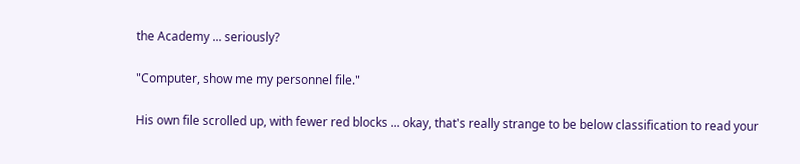the Academy ... seriously?

"Computer, show me my personnel file."

His own file scrolled up, with fewer red blocks ... okay, that's really strange to be below classification to read your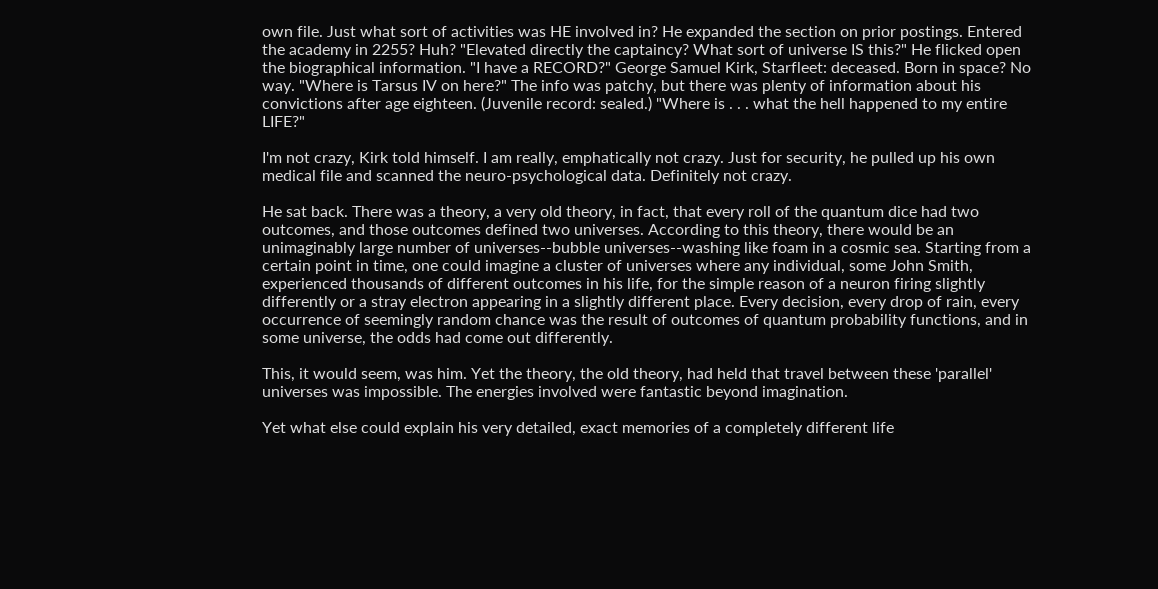own file. Just what sort of activities was HE involved in? He expanded the section on prior postings. Entered the academy in 2255? Huh? "Elevated directly the captaincy? What sort of universe IS this?" He flicked open the biographical information. "I have a RECORD?" George Samuel Kirk, Starfleet: deceased. Born in space? No way. "Where is Tarsus IV on here?" The info was patchy, but there was plenty of information about his convictions after age eighteen. (Juvenile record: sealed.) "Where is . . . what the hell happened to my entire LIFE?"

I'm not crazy, Kirk told himself. I am really, emphatically not crazy. Just for security, he pulled up his own medical file and scanned the neuro-psychological data. Definitely not crazy.

He sat back. There was a theory, a very old theory, in fact, that every roll of the quantum dice had two outcomes, and those outcomes defined two universes. According to this theory, there would be an unimaginably large number of universes--bubble universes--washing like foam in a cosmic sea. Starting from a certain point in time, one could imagine a cluster of universes where any individual, some John Smith, experienced thousands of different outcomes in his life, for the simple reason of a neuron firing slightly differently or a stray electron appearing in a slightly different place. Every decision, every drop of rain, every occurrence of seemingly random chance was the result of outcomes of quantum probability functions, and in some universe, the odds had come out differently.

This, it would seem, was him. Yet the theory, the old theory, had held that travel between these 'parallel' universes was impossible. The energies involved were fantastic beyond imagination.

Yet what else could explain his very detailed, exact memories of a completely different life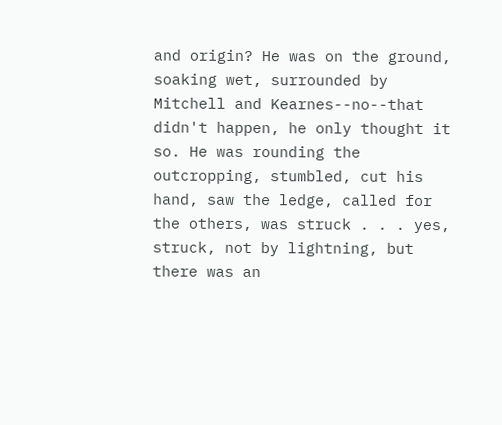and origin? He was on the ground, soaking wet, surrounded by Mitchell and Kearnes--no--that didn't happen, he only thought it so. He was rounding the outcropping, stumbled, cut his hand, saw the ledge, called for the others, was struck . . . yes, struck, not by lightning, but there was an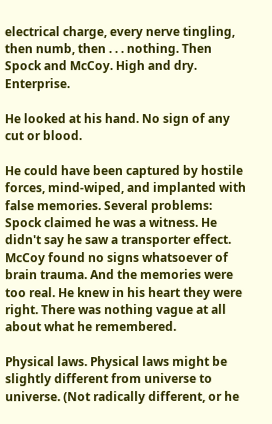electrical charge, every nerve tingling, then numb, then . . . nothing. Then Spock and McCoy. High and dry. Enterprise.

He looked at his hand. No sign of any cut or blood.

He could have been captured by hostile forces, mind-wiped, and implanted with false memories. Several problems: Spock claimed he was a witness. He didn't say he saw a transporter effect. McCoy found no signs whatsoever of brain trauma. And the memories were too real. He knew in his heart they were right. There was nothing vague at all about what he remembered.

Physical laws. Physical laws might be slightly different from universe to universe. (Not radically different, or he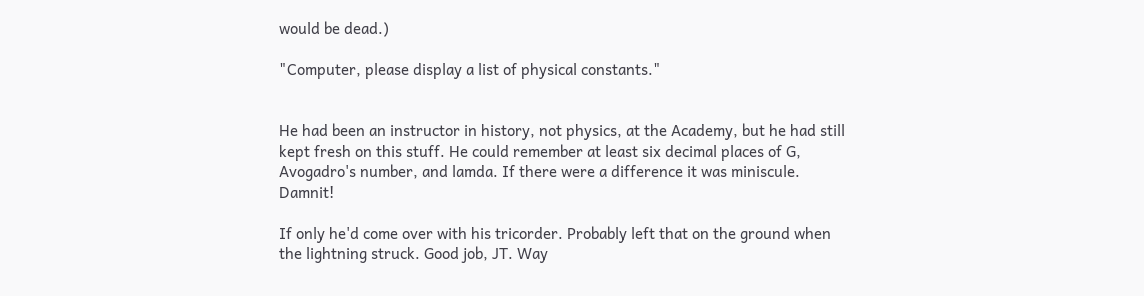would be dead.)

"Computer, please display a list of physical constants."


He had been an instructor in history, not physics, at the Academy, but he had still kept fresh on this stuff. He could remember at least six decimal places of G, Avogadro's number, and lamda. If there were a difference it was miniscule. Damnit!

If only he'd come over with his tricorder. Probably left that on the ground when the lightning struck. Good job, JT. Way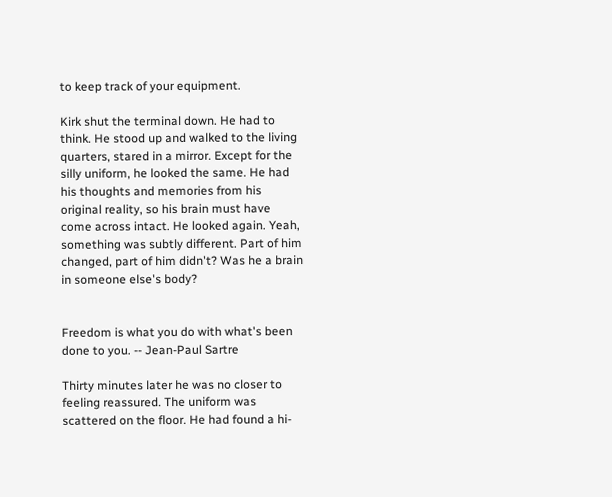to keep track of your equipment.

Kirk shut the terminal down. He had to think. He stood up and walked to the living quarters, stared in a mirror. Except for the silly uniform, he looked the same. He had his thoughts and memories from his original reality, so his brain must have come across intact. He looked again. Yeah, something was subtly different. Part of him changed, part of him didn't? Was he a brain in someone else's body?


Freedom is what you do with what's been done to you. -- Jean-Paul Sartre

Thirty minutes later he was no closer to feeling reassured. The uniform was scattered on the floor. He had found a hi-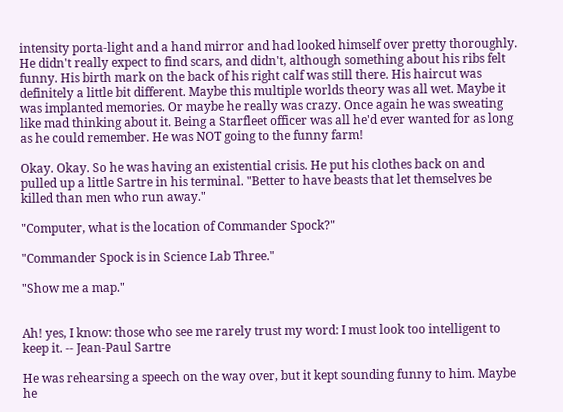intensity porta-light and a hand mirror and had looked himself over pretty thoroughly. He didn't really expect to find scars, and didn't, although something about his ribs felt funny. His birth mark on the back of his right calf was still there. His haircut was definitely a little bit different. Maybe this multiple worlds theory was all wet. Maybe it was implanted memories. Or maybe he really was crazy. Once again he was sweating like mad thinking about it. Being a Starfleet officer was all he'd ever wanted for as long as he could remember. He was NOT going to the funny farm!

Okay. Okay. So he was having an existential crisis. He put his clothes back on and pulled up a little Sartre in his terminal. "Better to have beasts that let themselves be killed than men who run away."

"Computer, what is the location of Commander Spock?"

"Commander Spock is in Science Lab Three."

"Show me a map."


Ah! yes, I know: those who see me rarely trust my word: I must look too intelligent to keep it. -- Jean-Paul Sartre

He was rehearsing a speech on the way over, but it kept sounding funny to him. Maybe he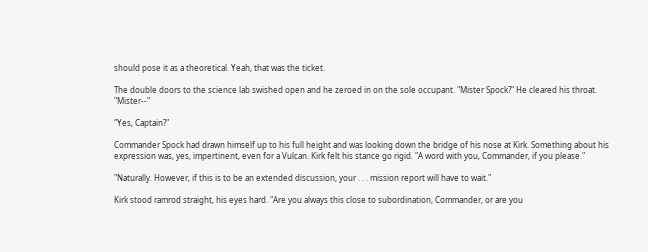should pose it as a theoretical. Yeah, that was the ticket.

The double doors to the science lab swished open and he zeroed in on the sole occupant. "Mister Spock?" He cleared his throat. "Mister--"

"Yes, Captain?"

Commander Spock had drawn himself up to his full height and was looking down the bridge of his nose at Kirk. Something about his expression was, yes, impertinent, even for a Vulcan. Kirk felt his stance go rigid. "A word with you, Commander, if you please."

"Naturally. However, if this is to be an extended discussion, your . . . mission report will have to wait."

Kirk stood ramrod straight, his eyes hard. "Are you always this close to subordination, Commander, or are you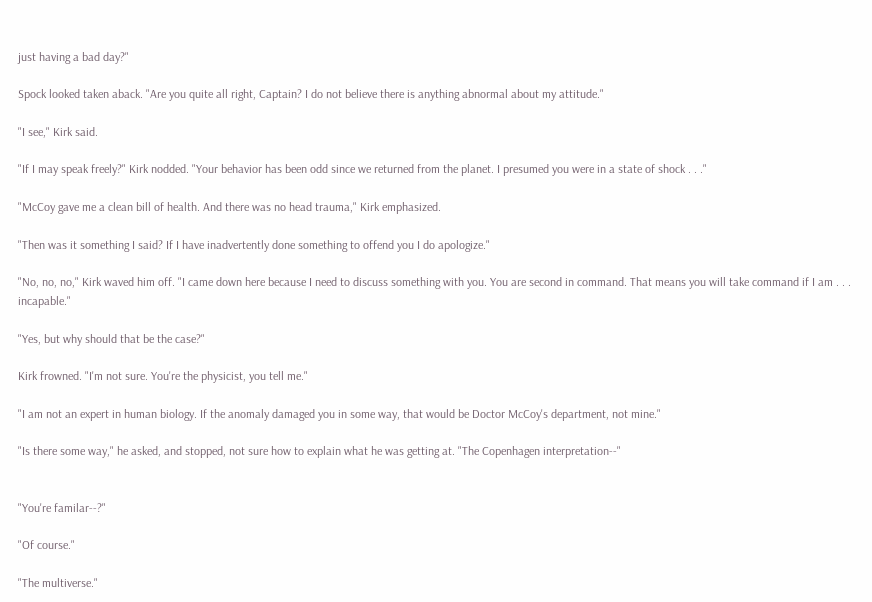just having a bad day?"

Spock looked taken aback. "Are you quite all right, Captain? I do not believe there is anything abnormal about my attitude."

"I see," Kirk said.

"If I may speak freely?" Kirk nodded. "Your behavior has been odd since we returned from the planet. I presumed you were in a state of shock . . ."

"McCoy gave me a clean bill of health. And there was no head trauma," Kirk emphasized.

"Then was it something I said? If I have inadvertently done something to offend you I do apologize."

"No, no, no," Kirk waved him off. "I came down here because I need to discuss something with you. You are second in command. That means you will take command if I am . . . incapable."

"Yes, but why should that be the case?"

Kirk frowned. "I'm not sure. You're the physicist, you tell me."

"I am not an expert in human biology. If the anomaly damaged you in some way, that would be Doctor McCoy's department, not mine."

"Is there some way," he asked, and stopped, not sure how to explain what he was getting at. "The Copenhagen interpretation--"


"You're familar--?"

"Of course."

"The multiverse."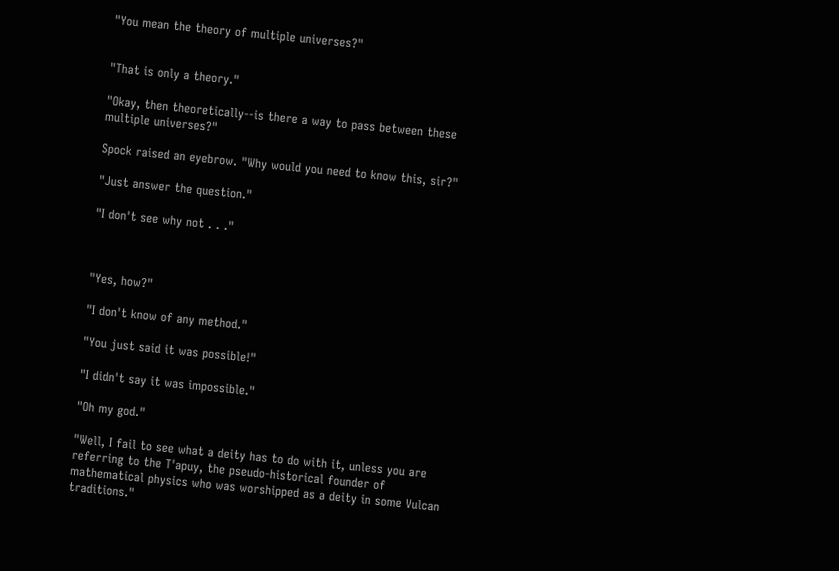"You mean the theory of multiple universes?"


"That is only a theory."

"Okay, then theoretically--is there a way to pass between these multiple universes?"

Spock raised an eyebrow. "Why would you need to know this, sir?"

"Just answer the question."

"I don't see why not . . ."



"Yes, how?"

"I don't know of any method."

"You just said it was possible!"

"I didn't say it was impossible."

"Oh my god."

"Well, I fail to see what a deity has to do with it, unless you are referring to the T'apuy, the pseudo-historical founder of mathematical physics who was worshipped as a deity in some Vulcan traditions."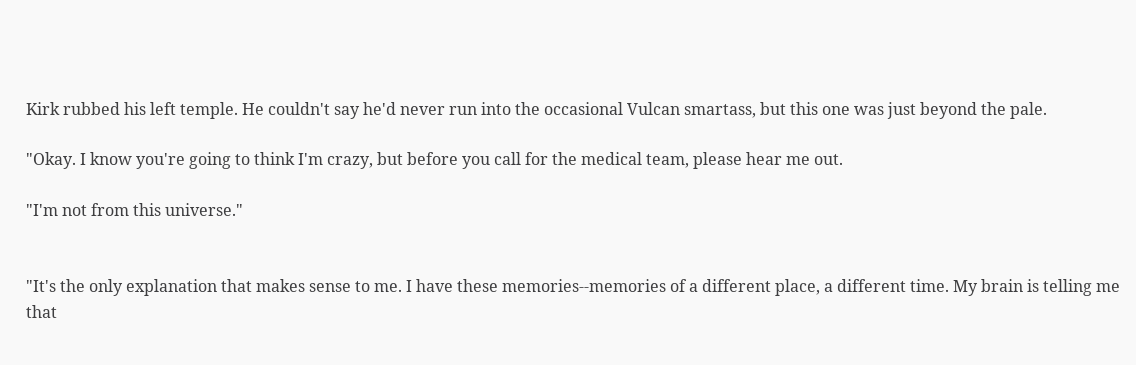Kirk rubbed his left temple. He couldn't say he'd never run into the occasional Vulcan smartass, but this one was just beyond the pale.

"Okay. I know you're going to think I'm crazy, but before you call for the medical team, please hear me out.

"I'm not from this universe."


"It's the only explanation that makes sense to me. I have these memories--memories of a different place, a different time. My brain is telling me that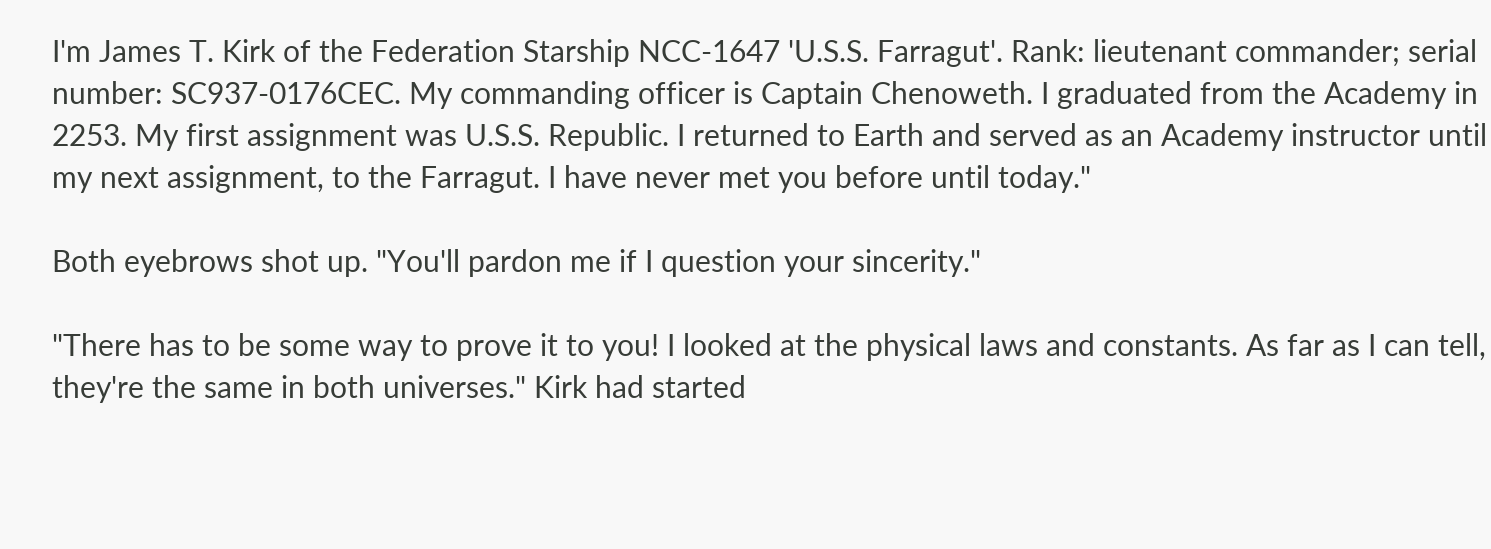I'm James T. Kirk of the Federation Starship NCC-1647 'U.S.S. Farragut'. Rank: lieutenant commander; serial number: SC937-0176CEC. My commanding officer is Captain Chenoweth. I graduated from the Academy in 2253. My first assignment was U.S.S. Republic. I returned to Earth and served as an Academy instructor until my next assignment, to the Farragut. I have never met you before until today."

Both eyebrows shot up. "You'll pardon me if I question your sincerity."

"There has to be some way to prove it to you! I looked at the physical laws and constants. As far as I can tell, they're the same in both universes." Kirk had started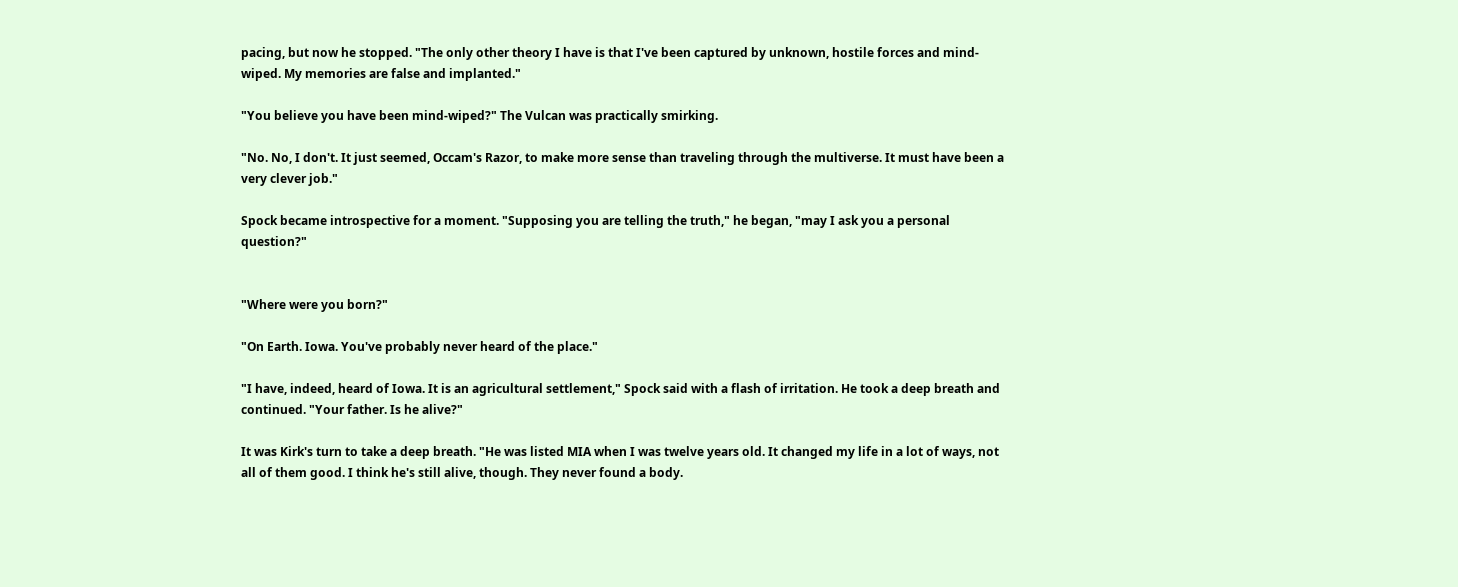pacing, but now he stopped. "The only other theory I have is that I've been captured by unknown, hostile forces and mind-wiped. My memories are false and implanted."

"You believe you have been mind-wiped?" The Vulcan was practically smirking.

"No. No, I don't. It just seemed, Occam's Razor, to make more sense than traveling through the multiverse. It must have been a very clever job."

Spock became introspective for a moment. "Supposing you are telling the truth," he began, "may I ask you a personal question?"


"Where were you born?"

"On Earth. Iowa. You've probably never heard of the place."

"I have, indeed, heard of Iowa. It is an agricultural settlement," Spock said with a flash of irritation. He took a deep breath and continued. "Your father. Is he alive?"

It was Kirk's turn to take a deep breath. "He was listed MIA when I was twelve years old. It changed my life in a lot of ways, not all of them good. I think he's still alive, though. They never found a body.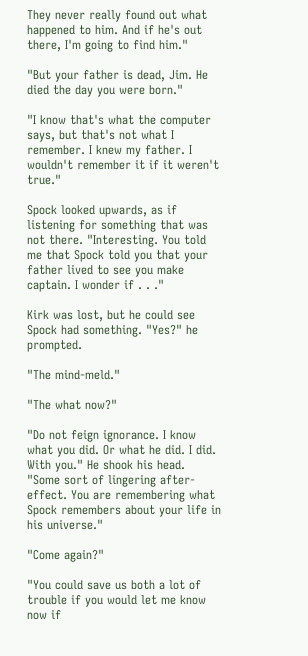They never really found out what happened to him. And if he's out there, I'm going to find him."

"But your father is dead, Jim. He died the day you were born."

"I know that's what the computer says, but that's not what I remember. I knew my father. I wouldn't remember it if it weren't true."

Spock looked upwards, as if listening for something that was not there. "Interesting. You told me that Spock told you that your father lived to see you make captain. I wonder if . . ."

Kirk was lost, but he could see Spock had something. "Yes?" he prompted.

"The mind-meld."

"The what now?"

"Do not feign ignorance. I know what you did. Or what he did. I did. With you." He shook his head. "Some sort of lingering after-effect. You are remembering what Spock remembers about your life in his universe."

"Come again?"

"You could save us both a lot of trouble if you would let me know now if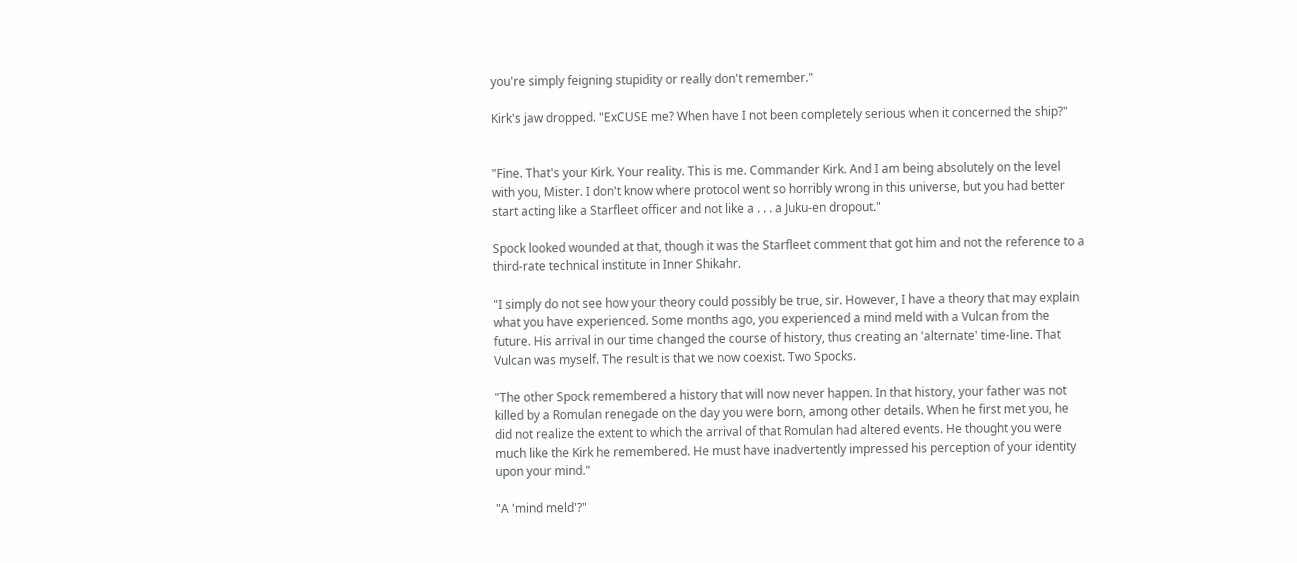you're simply feigning stupidity or really don't remember."

Kirk's jaw dropped. "ExCUSE me? When have I not been completely serious when it concerned the ship?"


"Fine. That's your Kirk. Your reality. This is me. Commander Kirk. And I am being absolutely on the level with you, Mister. I don't know where protocol went so horribly wrong in this universe, but you had better start acting like a Starfleet officer and not like a . . . a Juku-en dropout."

Spock looked wounded at that, though it was the Starfleet comment that got him and not the reference to a third-rate technical institute in Inner Shikahr.

"I simply do not see how your theory could possibly be true, sir. However, I have a theory that may explain what you have experienced. Some months ago, you experienced a mind meld with a Vulcan from the future. His arrival in our time changed the course of history, thus creating an 'alternate' time-line. That Vulcan was myself. The result is that we now coexist. Two Spocks.

"The other Spock remembered a history that will now never happen. In that history, your father was not killed by a Romulan renegade on the day you were born, among other details. When he first met you, he did not realize the extent to which the arrival of that Romulan had altered events. He thought you were much like the Kirk he remembered. He must have inadvertently impressed his perception of your identity upon your mind."

"A 'mind meld'?"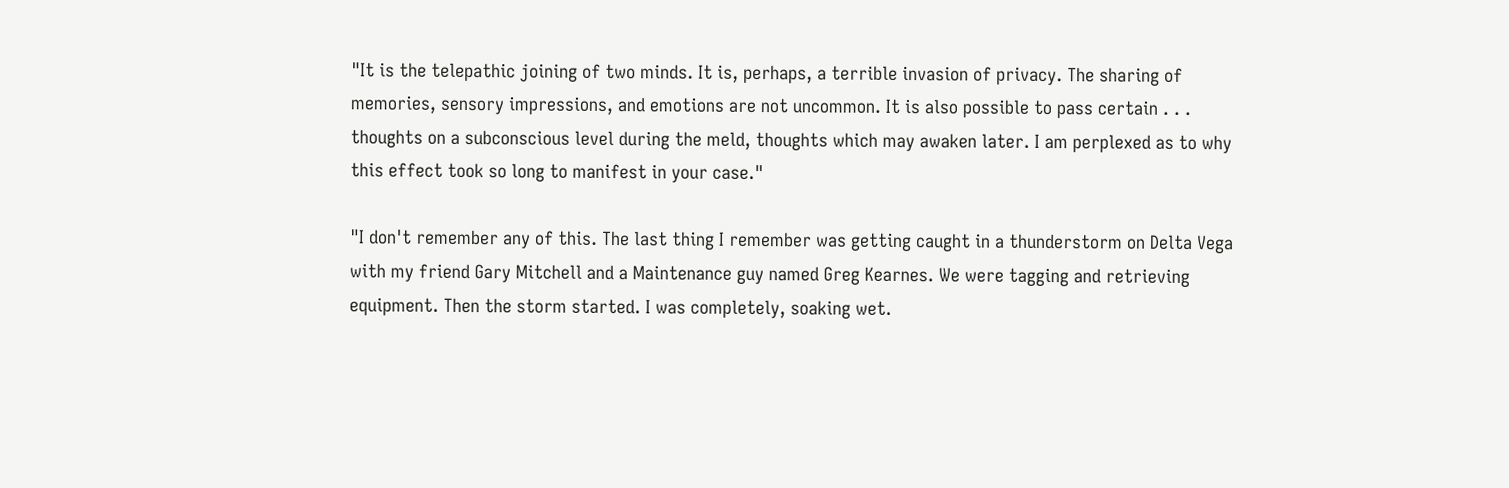"It is the telepathic joining of two minds. It is, perhaps, a terrible invasion of privacy. The sharing of memories, sensory impressions, and emotions are not uncommon. It is also possible to pass certain . . . thoughts on a subconscious level during the meld, thoughts which may awaken later. I am perplexed as to why this effect took so long to manifest in your case."

"I don't remember any of this. The last thing I remember was getting caught in a thunderstorm on Delta Vega with my friend Gary Mitchell and a Maintenance guy named Greg Kearnes. We were tagging and retrieving equipment. Then the storm started. I was completely, soaking wet.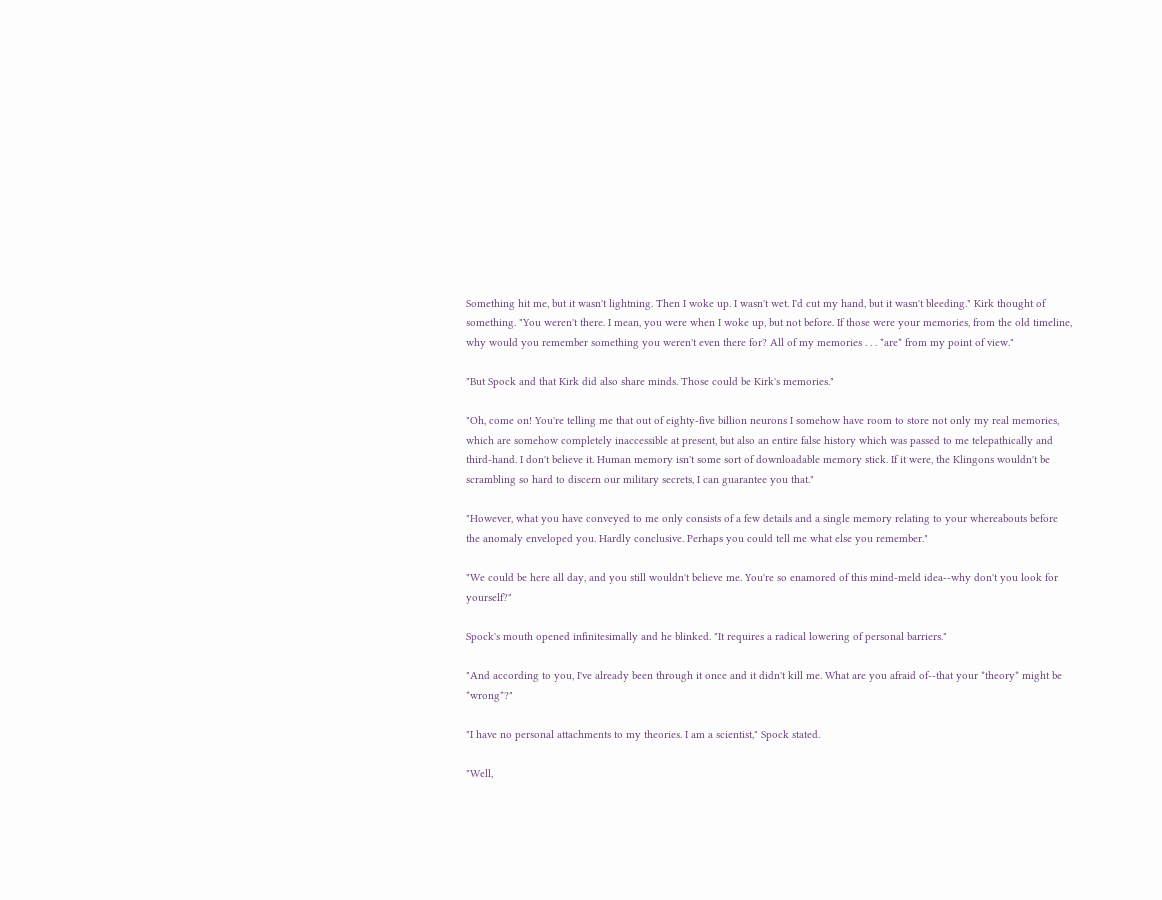Something hit me, but it wasn't lightning. Then I woke up. I wasn't wet. I'd cut my hand, but it wasn't bleeding." Kirk thought of something. "You weren't there. I mean, you were when I woke up, but not before. If those were your memories, from the old timeline, why would you remember something you weren't even there for? All of my memories . . . *are* from my point of view."

"But Spock and that Kirk did also share minds. Those could be Kirk's memories."

"Oh, come on! You're telling me that out of eighty-five billion neurons I somehow have room to store not only my real memories, which are somehow completely inaccessible at present, but also an entire false history which was passed to me telepathically and third-hand. I don't believe it. Human memory isn't some sort of downloadable memory stick. If it were, the Klingons wouldn't be scrambling so hard to discern our military secrets, I can guarantee you that."

"However, what you have conveyed to me only consists of a few details and a single memory relating to your whereabouts before the anomaly enveloped you. Hardly conclusive. Perhaps you could tell me what else you remember."

"We could be here all day, and you still wouldn't believe me. You're so enamored of this mind-meld idea--why don't you look for yourself?"

Spock's mouth opened infinitesimally and he blinked. "It requires a radical lowering of personal barriers."

"And according to you, I've already been through it once and it didn't kill me. What are you afraid of--that your *theory* might be *wrong*?"

"I have no personal attachments to my theories. I am a scientist," Spock stated.

"Well,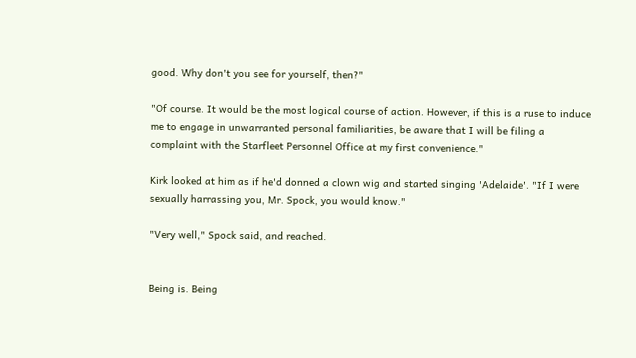good. Why don't you see for yourself, then?"

"Of course. It would be the most logical course of action. However, if this is a ruse to induce me to engage in unwarranted personal familiarities, be aware that I will be filing a complaint with the Starfleet Personnel Office at my first convenience."

Kirk looked at him as if he'd donned a clown wig and started singing 'Adelaide'. "If I were sexually harrassing you, Mr. Spock, you would know."

"Very well," Spock said, and reached.


Being is. Being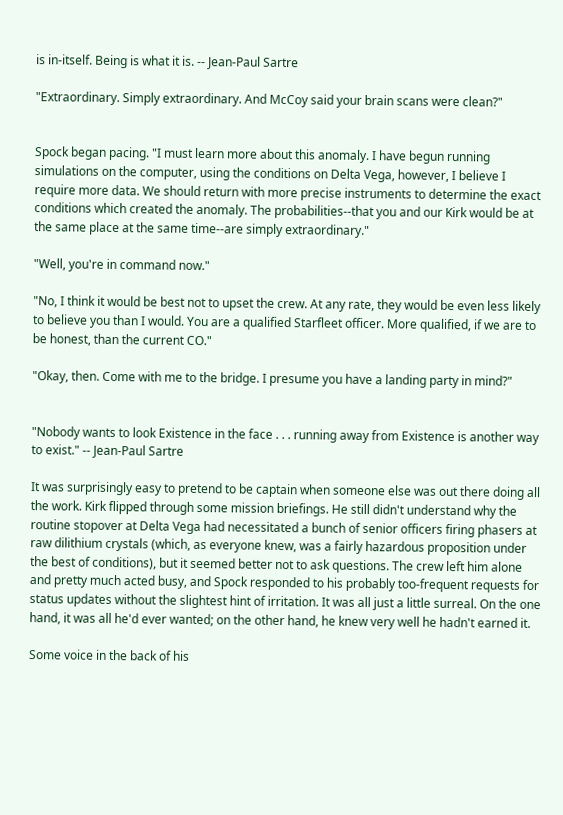is in-itself. Being is what it is. -- Jean-Paul Sartre

"Extraordinary. Simply extraordinary. And McCoy said your brain scans were clean?"


Spock began pacing. "I must learn more about this anomaly. I have begun running simulations on the computer, using the conditions on Delta Vega, however, I believe I require more data. We should return with more precise instruments to determine the exact conditions which created the anomaly. The probabilities--that you and our Kirk would be at the same place at the same time--are simply extraordinary."

"Well, you're in command now."

"No, I think it would be best not to upset the crew. At any rate, they would be even less likely to believe you than I would. You are a qualified Starfleet officer. More qualified, if we are to be honest, than the current CO."

"Okay, then. Come with me to the bridge. I presume you have a landing party in mind?"


"Nobody wants to look Existence in the face . . . running away from Existence is another way to exist." -- Jean-Paul Sartre

It was surprisingly easy to pretend to be captain when someone else was out there doing all the work. Kirk flipped through some mission briefings. He still didn't understand why the routine stopover at Delta Vega had necessitated a bunch of senior officers firing phasers at raw dilithium crystals (which, as everyone knew, was a fairly hazardous proposition under the best of conditions), but it seemed better not to ask questions. The crew left him alone and pretty much acted busy, and Spock responded to his probably too-frequent requests for status updates without the slightest hint of irritation. It was all just a little surreal. On the one hand, it was all he'd ever wanted; on the other hand, he knew very well he hadn't earned it.

Some voice in the back of his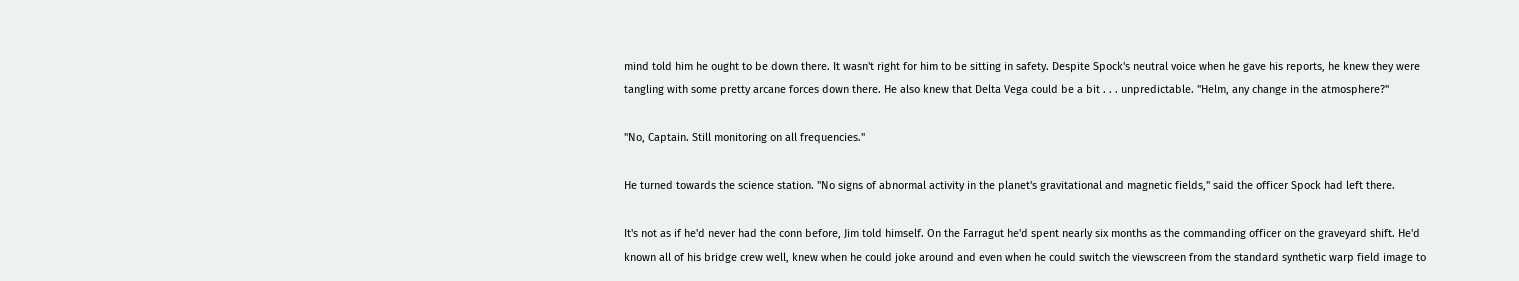mind told him he ought to be down there. It wasn't right for him to be sitting in safety. Despite Spock's neutral voice when he gave his reports, he knew they were tangling with some pretty arcane forces down there. He also knew that Delta Vega could be a bit . . . unpredictable. "Helm, any change in the atmosphere?"

"No, Captain. Still monitoring on all frequencies."

He turned towards the science station. "No signs of abnormal activity in the planet's gravitational and magnetic fields," said the officer Spock had left there.

It's not as if he'd never had the conn before, Jim told himself. On the Farragut he'd spent nearly six months as the commanding officer on the graveyard shift. He'd known all of his bridge crew well, knew when he could joke around and even when he could switch the viewscreen from the standard synthetic warp field image to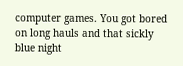computer games. You got bored on long hauls and that sickly blue night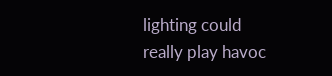lighting could really play havoc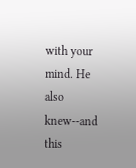with your mind. He also knew--and this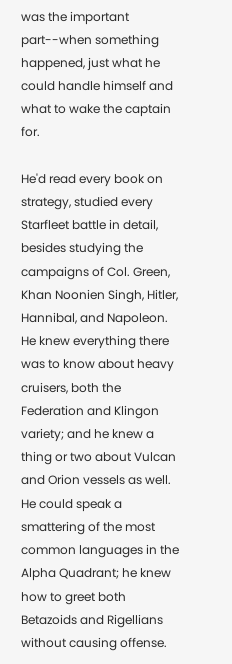was the important part--when something happened, just what he could handle himself and what to wake the captain for.

He'd read every book on strategy, studied every Starfleet battle in detail, besides studying the campaigns of Col. Green, Khan Noonien Singh, Hitler, Hannibal, and Napoleon. He knew everything there was to know about heavy cruisers, both the Federation and Klingon variety; and he knew a thing or two about Vulcan and Orion vessels as well. He could speak a smattering of the most common languages in the Alpha Quadrant; he knew how to greet both Betazoids and Rigellians without causing offense.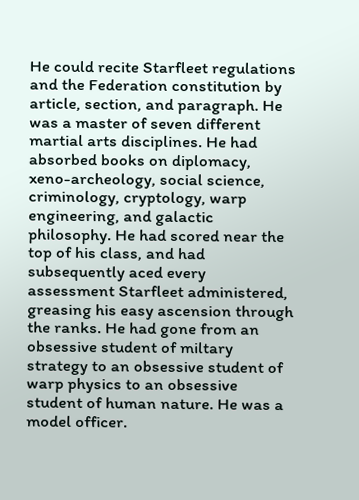He could recite Starfleet regulations and the Federation constitution by article, section, and paragraph. He was a master of seven different martial arts disciplines. He had absorbed books on diplomacy, xeno-archeology, social science, criminology, cryptology, warp engineering, and galactic philosophy. He had scored near the top of his class, and had subsequently aced every assessment Starfleet administered, greasing his easy ascension through the ranks. He had gone from an obsessive student of miltary strategy to an obsessive student of warp physics to an obsessive student of human nature. He was a model officer.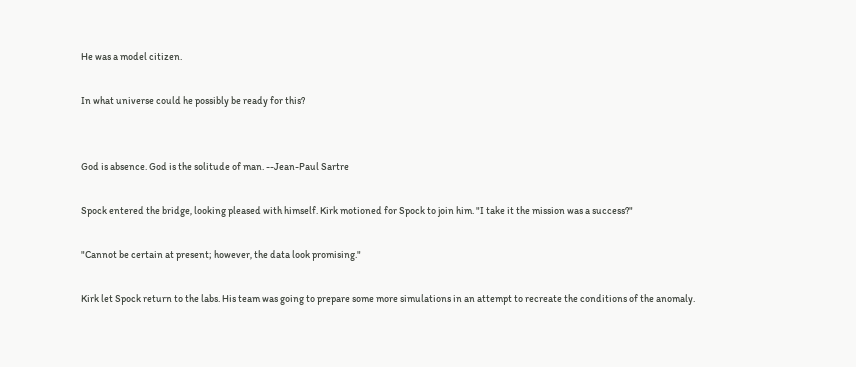He was a model citizen.

In what universe could he possibly be ready for this?


God is absence. God is the solitude of man. --Jean-Paul Sartre

Spock entered the bridge, looking pleased with himself. Kirk motioned for Spock to join him. "I take it the mission was a success?"

"Cannot be certain at present; however, the data look promising."

Kirk let Spock return to the labs. His team was going to prepare some more simulations in an attempt to recreate the conditions of the anomaly.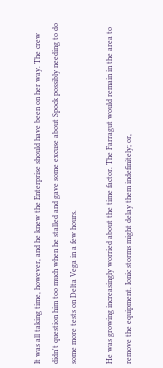It was all taking time, however, and he knew the Enterprise should have been on her way. The crew didn't question him too much when he stalled and gave some excuse about Spock possibly needing to do some more tests on Delta Vega in a few hours.

He was growing increasingly worried about the time factor. The Farragut would remain in the area to remove the equipment. Ionic storms might delay them indefinitely; or,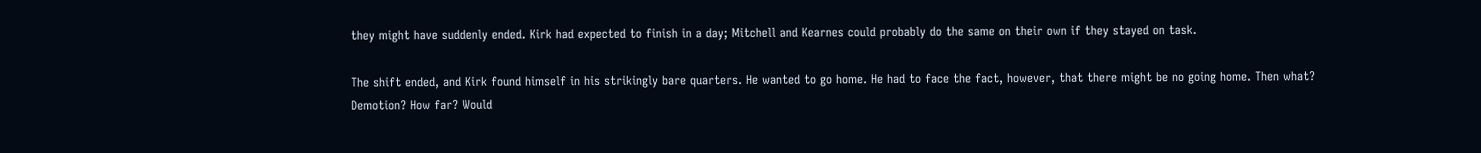they might have suddenly ended. Kirk had expected to finish in a day; Mitchell and Kearnes could probably do the same on their own if they stayed on task.

The shift ended, and Kirk found himself in his strikingly bare quarters. He wanted to go home. He had to face the fact, however, that there might be no going home. Then what? Demotion? How far? Would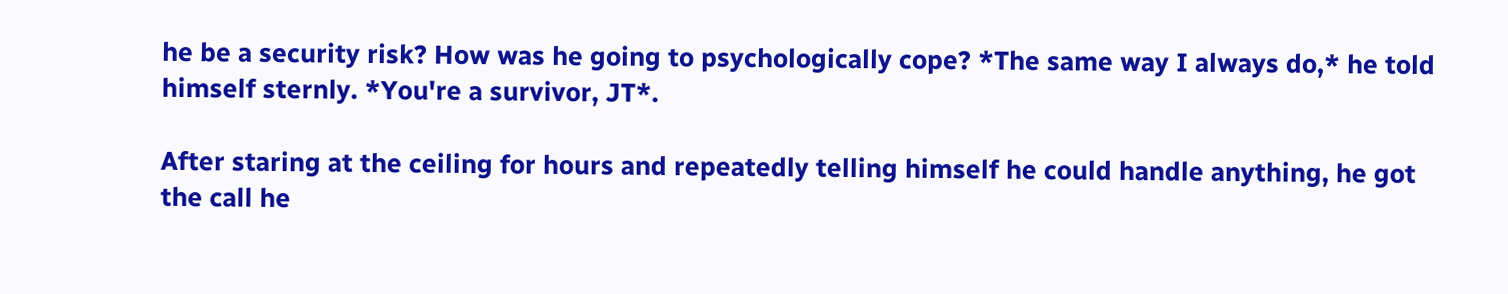he be a security risk? How was he going to psychologically cope? *The same way I always do,* he told himself sternly. *You're a survivor, JT*.

After staring at the ceiling for hours and repeatedly telling himself he could handle anything, he got the call he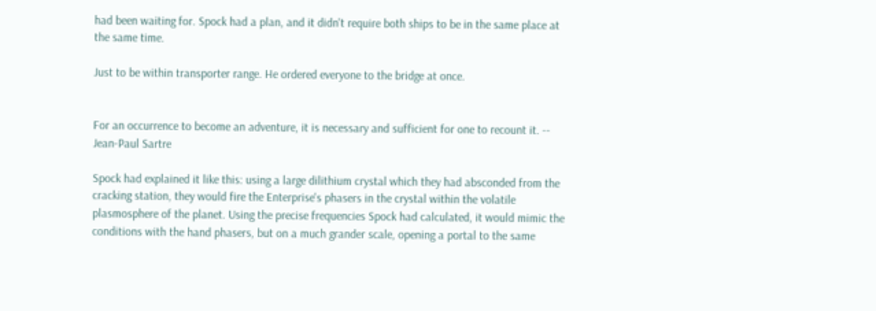had been waiting for. Spock had a plan, and it didn't require both ships to be in the same place at the same time.

Just to be within transporter range. He ordered everyone to the bridge at once.


For an occurrence to become an adventure, it is necessary and sufficient for one to recount it. -- Jean-Paul Sartre

Spock had explained it like this: using a large dilithium crystal which they had absconded from the cracking station, they would fire the Enterprise's phasers in the crystal within the volatile plasmosphere of the planet. Using the precise frequencies Spock had calculated, it would mimic the conditions with the hand phasers, but on a much grander scale, opening a portal to the same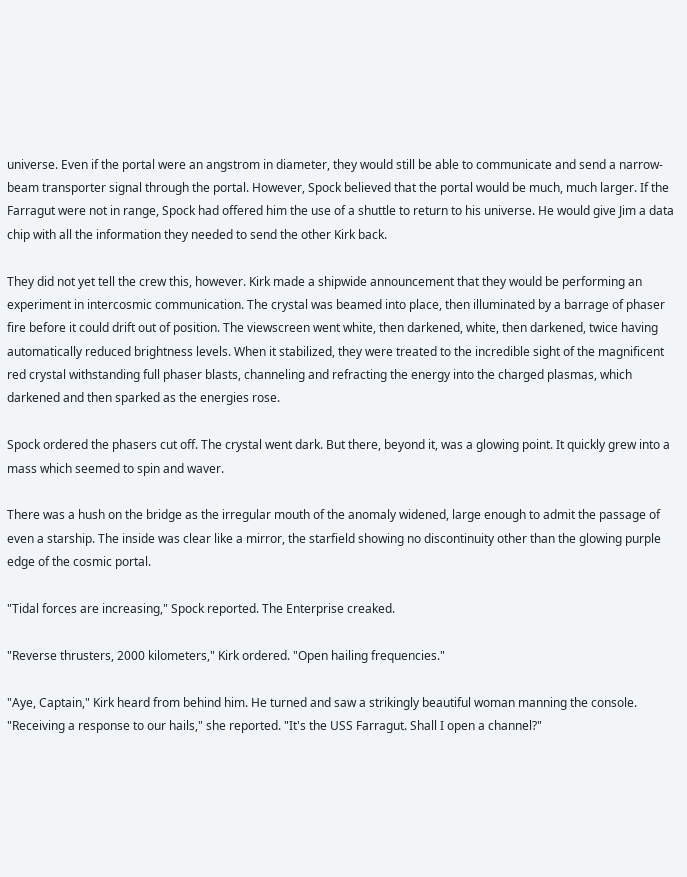universe. Even if the portal were an angstrom in diameter, they would still be able to communicate and send a narrow-beam transporter signal through the portal. However, Spock believed that the portal would be much, much larger. If the Farragut were not in range, Spock had offered him the use of a shuttle to return to his universe. He would give Jim a data chip with all the information they needed to send the other Kirk back.

They did not yet tell the crew this, however. Kirk made a shipwide announcement that they would be performing an experiment in intercosmic communication. The crystal was beamed into place, then illuminated by a barrage of phaser fire before it could drift out of position. The viewscreen went white, then darkened, white, then darkened, twice having automatically reduced brightness levels. When it stabilized, they were treated to the incredible sight of the magnificent red crystal withstanding full phaser blasts, channeling and refracting the energy into the charged plasmas, which darkened and then sparked as the energies rose.

Spock ordered the phasers cut off. The crystal went dark. But there, beyond it, was a glowing point. It quickly grew into a mass which seemed to spin and waver.

There was a hush on the bridge as the irregular mouth of the anomaly widened, large enough to admit the passage of even a starship. The inside was clear like a mirror, the starfield showing no discontinuity other than the glowing purple edge of the cosmic portal.

"Tidal forces are increasing," Spock reported. The Enterprise creaked.

"Reverse thrusters, 2000 kilometers," Kirk ordered. "Open hailing frequencies."

"Aye, Captain," Kirk heard from behind him. He turned and saw a strikingly beautiful woman manning the console. "Receiving a response to our hails," she reported. "It's the USS Farragut. Shall I open a channel?"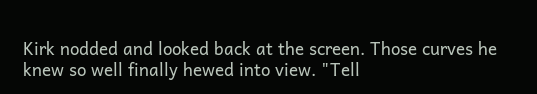Kirk nodded and looked back at the screen. Those curves he knew so well finally hewed into view. "Tell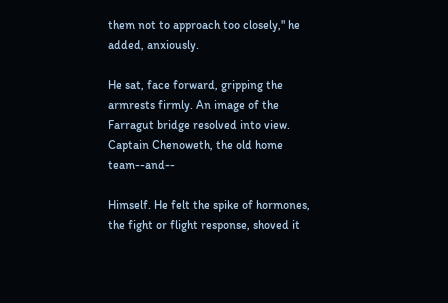them not to approach too closely," he added, anxiously.

He sat, face forward, gripping the armrests firmly. An image of the Farragut bridge resolved into view. Captain Chenoweth, the old home team--and--

Himself. He felt the spike of hormones, the fight or flight response, shoved it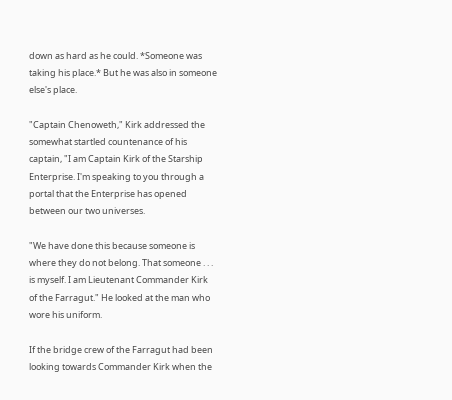down as hard as he could. *Someone was taking his place.* But he was also in someone else's place.

"Captain Chenoweth," Kirk addressed the somewhat startled countenance of his captain, "I am Captain Kirk of the Starship Enterprise. I'm speaking to you through a portal that the Enterprise has opened between our two universes.

"We have done this because someone is where they do not belong. That someone . . . is myself. I am Lieutenant Commander Kirk of the Farragut." He looked at the man who wore his uniform.

If the bridge crew of the Farragut had been looking towards Commander Kirk when the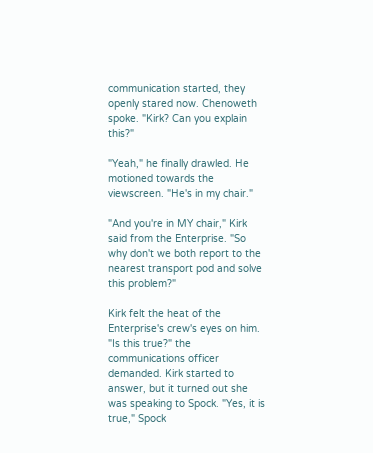communication started, they openly stared now. Chenoweth spoke. "Kirk? Can you explain this?"

"Yeah," he finally drawled. He motioned towards the viewscreen. "He's in my chair."

"And you're in MY chair," Kirk said from the Enterprise. "So why don't we both report to the nearest transport pod and solve this problem?"

Kirk felt the heat of the Enterprise's crew's eyes on him. "Is this true?" the communications officer demanded. Kirk started to answer, but it turned out she was speaking to Spock. "Yes, it is true," Spock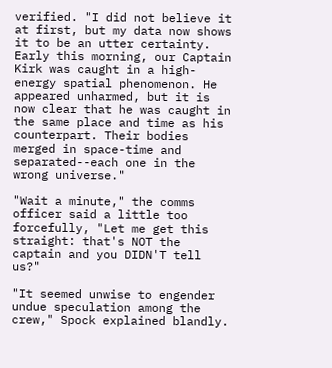verified. "I did not believe it at first, but my data now shows it to be an utter certainty. Early this morning, our Captain Kirk was caught in a high-energy spatial phenomenon. He appeared unharmed, but it is now clear that he was caught in the same place and time as his counterpart. Their bodies merged in space-time and separated--each one in the wrong universe."

"Wait a minute," the comms officer said a little too forcefully, "Let me get this straight: that's NOT the captain and you DIDN'T tell us?"

"It seemed unwise to engender undue speculation among the crew," Spock explained blandly.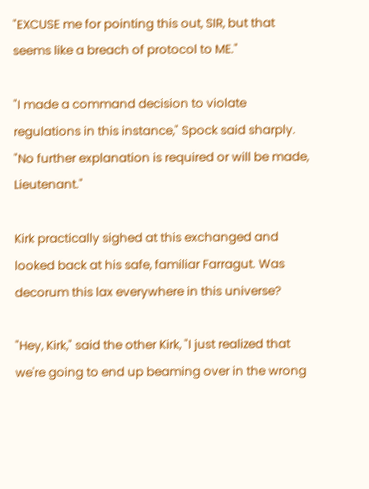"EXCUSE me for pointing this out, SIR, but that seems like a breach of protocol to ME."

"I made a command decision to violate regulations in this instance," Spock said sharply. "No further explanation is required or will be made, Lieutenant."

Kirk practically sighed at this exchanged and looked back at his safe, familiar Farragut. Was decorum this lax everywhere in this universe?

"Hey, Kirk," said the other Kirk, "I just realized that we're going to end up beaming over in the wrong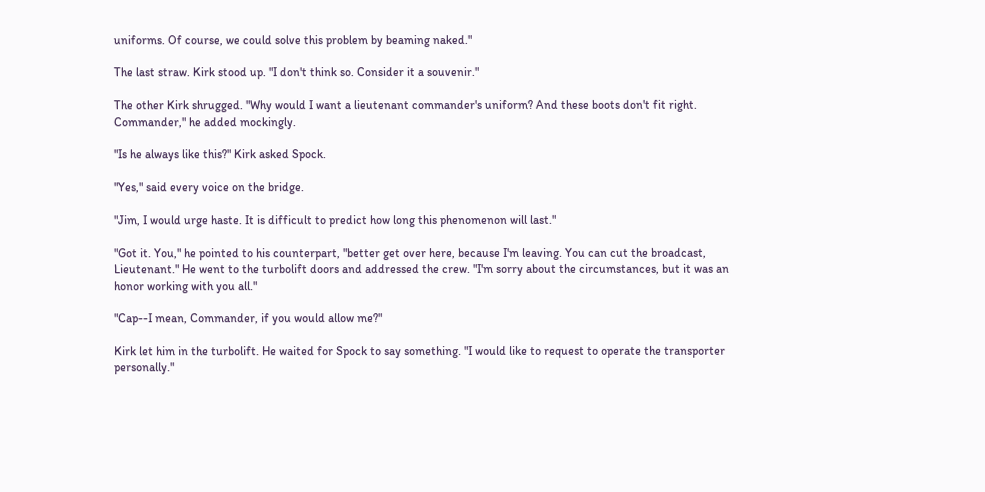uniforms. Of course, we could solve this problem by beaming naked."

The last straw. Kirk stood up. "I don't think so. Consider it a souvenir."

The other Kirk shrugged. "Why would I want a lieutenant commander's uniform? And these boots don't fit right. Commander," he added mockingly.

"Is he always like this?" Kirk asked Spock.

"Yes," said every voice on the bridge.

"Jim, I would urge haste. It is difficult to predict how long this phenomenon will last."

"Got it. You," he pointed to his counterpart, "better get over here, because I'm leaving. You can cut the broadcast, Lieutenant." He went to the turbolift doors and addressed the crew. "I'm sorry about the circumstances, but it was an honor working with you all."

"Cap--I mean, Commander, if you would allow me?"

Kirk let him in the turbolift. He waited for Spock to say something. "I would like to request to operate the transporter personally."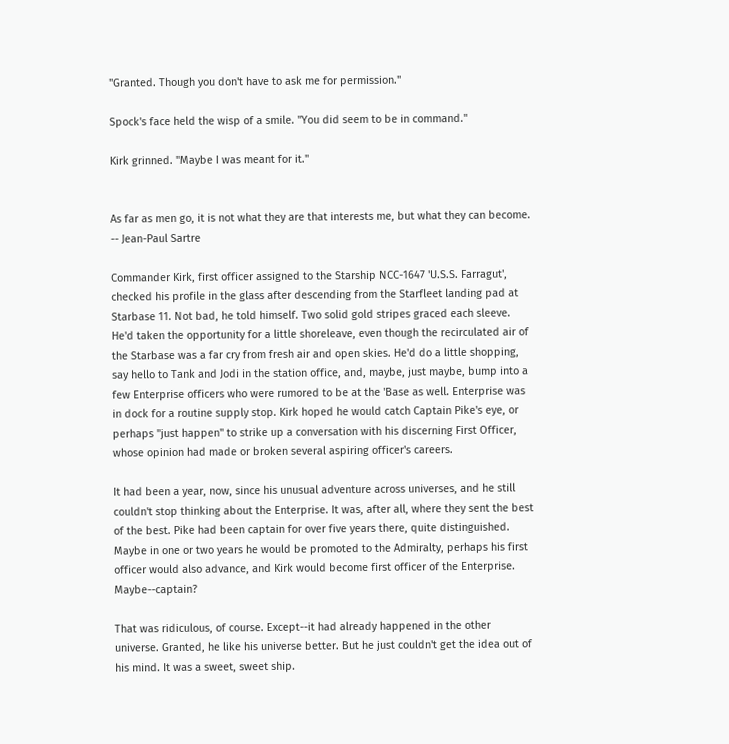"Granted. Though you don't have to ask me for permission."

Spock's face held the wisp of a smile. "You did seem to be in command."

Kirk grinned. "Maybe I was meant for it."


As far as men go, it is not what they are that interests me, but what they can become. -- Jean-Paul Sartre

Commander Kirk, first officer assigned to the Starship NCC-1647 'U.S.S. Farragut', checked his profile in the glass after descending from the Starfleet landing pad at Starbase 11. Not bad, he told himself. Two solid gold stripes graced each sleeve. He'd taken the opportunity for a little shoreleave, even though the recirculated air of the Starbase was a far cry from fresh air and open skies. He'd do a little shopping, say hello to Tank and Jodi in the station office, and, maybe, just maybe, bump into a few Enterprise officers who were rumored to be at the 'Base as well. Enterprise was in dock for a routine supply stop. Kirk hoped he would catch Captain Pike's eye, or perhaps "just happen" to strike up a conversation with his discerning First Officer, whose opinion had made or broken several aspiring officer's careers.

It had been a year, now, since his unusual adventure across universes, and he still couldn't stop thinking about the Enterprise. It was, after all, where they sent the best of the best. Pike had been captain for over five years there, quite distinguished. Maybe in one or two years he would be promoted to the Admiralty, perhaps his first officer would also advance, and Kirk would become first officer of the Enterprise. Maybe--captain?

That was ridiculous, of course. Except--it had already happened in the other universe. Granted, he like his universe better. But he just couldn't get the idea out of his mind. It was a sweet, sweet ship.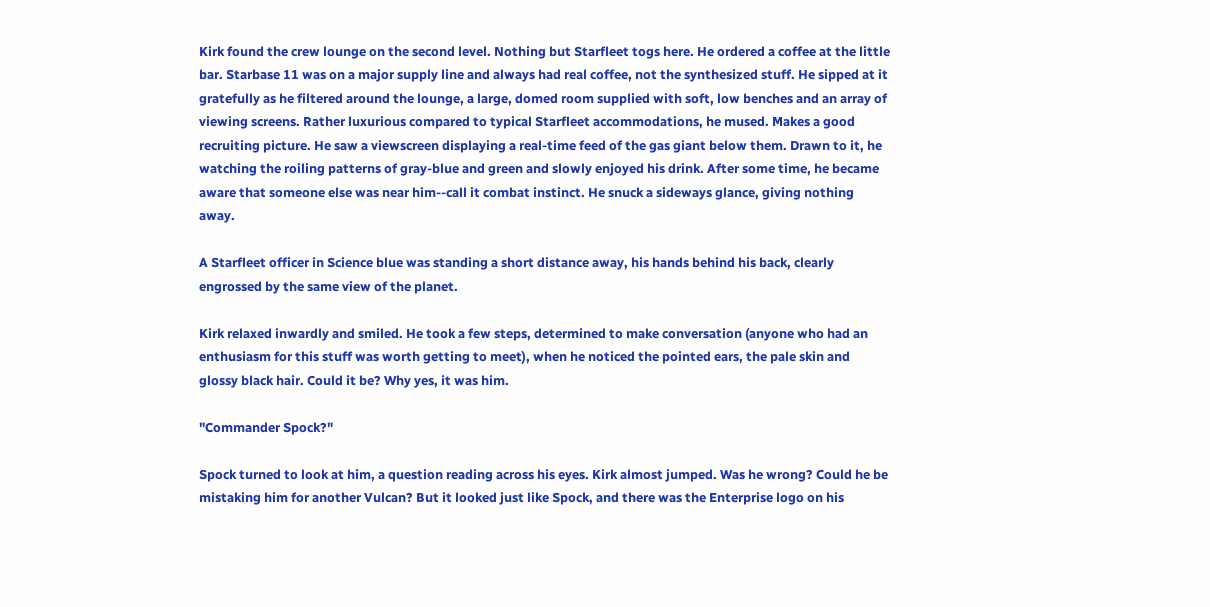Kirk found the crew lounge on the second level. Nothing but Starfleet togs here. He ordered a coffee at the little bar. Starbase 11 was on a major supply line and always had real coffee, not the synthesized stuff. He sipped at it gratefully as he filtered around the lounge, a large, domed room supplied with soft, low benches and an array of viewing screens. Rather luxurious compared to typical Starfleet accommodations, he mused. Makes a good recruiting picture. He saw a viewscreen displaying a real-time feed of the gas giant below them. Drawn to it, he watching the roiling patterns of gray-blue and green and slowly enjoyed his drink. After some time, he became aware that someone else was near him--call it combat instinct. He snuck a sideways glance, giving nothing away.

A Starfleet officer in Science blue was standing a short distance away, his hands behind his back, clearly engrossed by the same view of the planet.

Kirk relaxed inwardly and smiled. He took a few steps, determined to make conversation (anyone who had an enthusiasm for this stuff was worth getting to meet), when he noticed the pointed ears, the pale skin and glossy black hair. Could it be? Why yes, it was him.

"Commander Spock?"

Spock turned to look at him, a question reading across his eyes. Kirk almost jumped. Was he wrong? Could he be mistaking him for another Vulcan? But it looked just like Spock, and there was the Enterprise logo on his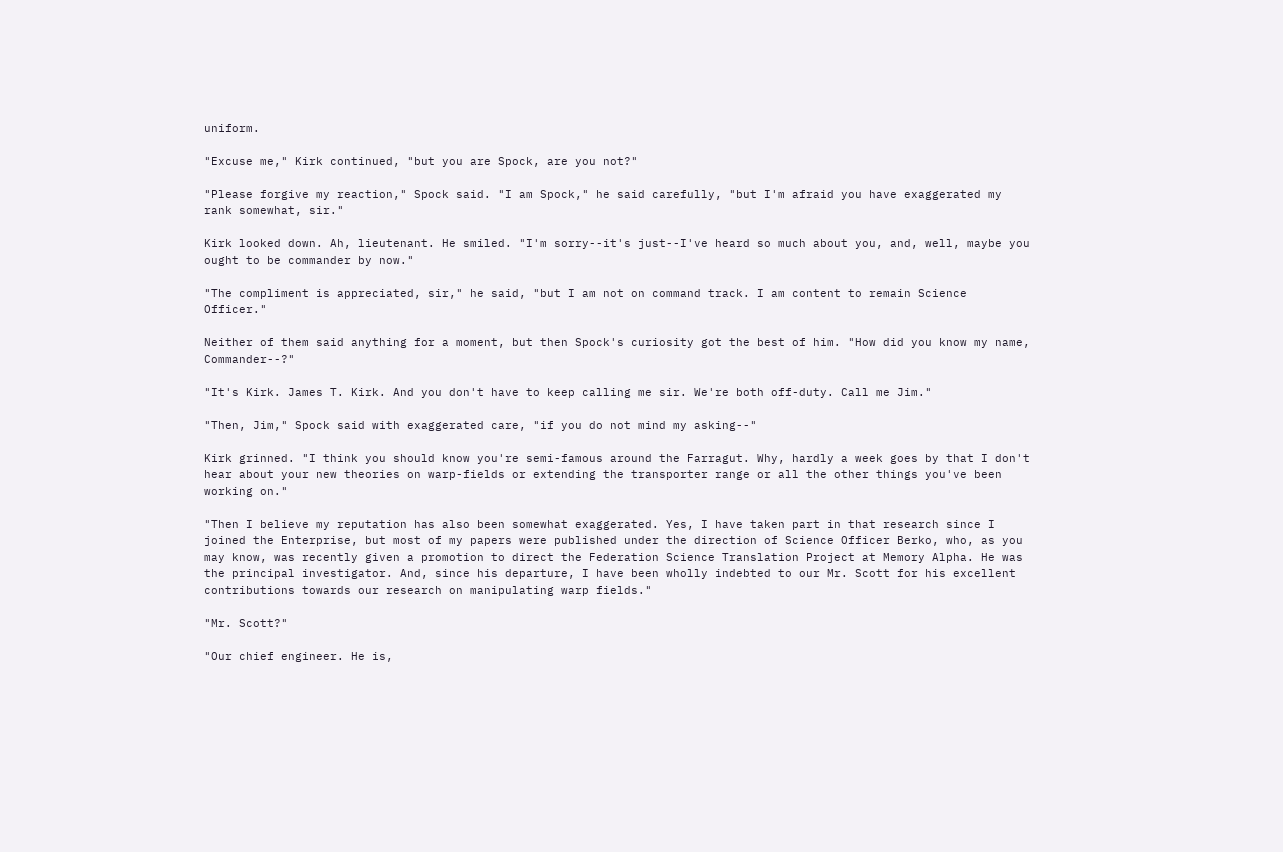uniform.

"Excuse me," Kirk continued, "but you are Spock, are you not?"

"Please forgive my reaction," Spock said. "I am Spock," he said carefully, "but I'm afraid you have exaggerated my rank somewhat, sir."

Kirk looked down. Ah, lieutenant. He smiled. "I'm sorry--it's just--I've heard so much about you, and, well, maybe you ought to be commander by now."

"The compliment is appreciated, sir," he said, "but I am not on command track. I am content to remain Science Officer."

Neither of them said anything for a moment, but then Spock's curiosity got the best of him. "How did you know my name, Commander--?"

"It's Kirk. James T. Kirk. And you don't have to keep calling me sir. We're both off-duty. Call me Jim."

"Then, Jim," Spock said with exaggerated care, "if you do not mind my asking--"

Kirk grinned. "I think you should know you're semi-famous around the Farragut. Why, hardly a week goes by that I don't hear about your new theories on warp-fields or extending the transporter range or all the other things you've been working on."

"Then I believe my reputation has also been somewhat exaggerated. Yes, I have taken part in that research since I joined the Enterprise, but most of my papers were published under the direction of Science Officer Berko, who, as you may know, was recently given a promotion to direct the Federation Science Translation Project at Memory Alpha. He was the principal investigator. And, since his departure, I have been wholly indebted to our Mr. Scott for his excellent contributions towards our research on manipulating warp fields."

"Mr. Scott?"

"Our chief engineer. He is,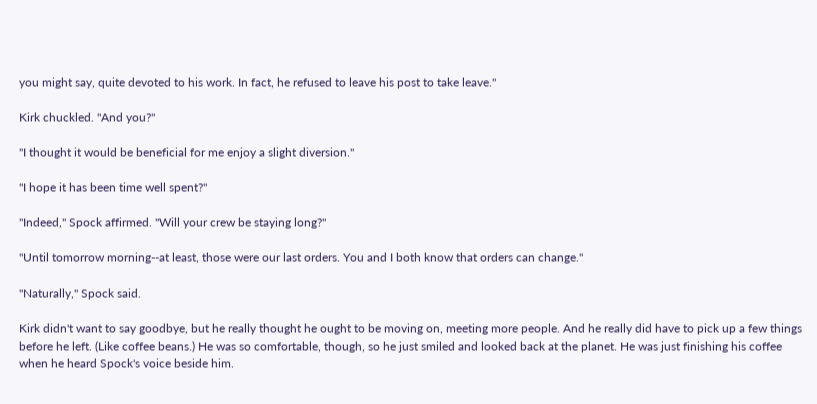you might say, quite devoted to his work. In fact, he refused to leave his post to take leave."

Kirk chuckled. "And you?"

"I thought it would be beneficial for me enjoy a slight diversion."

"I hope it has been time well spent?"

"Indeed," Spock affirmed. "Will your crew be staying long?"

"Until tomorrow morning--at least, those were our last orders. You and I both know that orders can change."

"Naturally," Spock said.

Kirk didn't want to say goodbye, but he really thought he ought to be moving on, meeting more people. And he really did have to pick up a few things before he left. (Like coffee beans.) He was so comfortable, though, so he just smiled and looked back at the planet. He was just finishing his coffee when he heard Spock's voice beside him.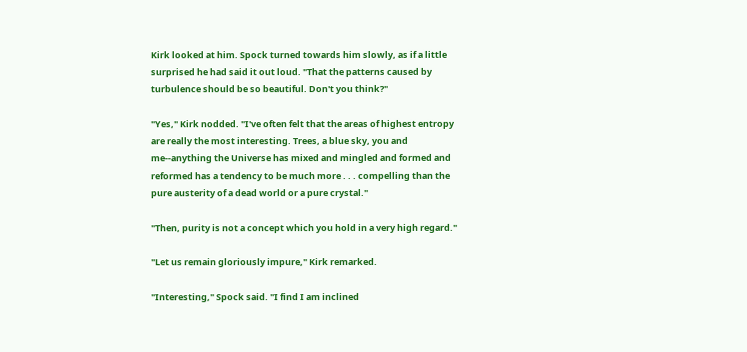Kirk looked at him. Spock turned towards him slowly, as if a little surprised he had said it out loud. "That the patterns caused by turbulence should be so beautiful. Don't you think?"

"Yes," Kirk nodded. "I've often felt that the areas of highest entropy are really the most interesting. Trees, a blue sky, you and me--anything the Universe has mixed and mingled and formed and reformed has a tendency to be much more . . . compelling than the pure austerity of a dead world or a pure crystal."

"Then, purity is not a concept which you hold in a very high regard."

"Let us remain gloriously impure," Kirk remarked.

"Interesting," Spock said. "I find I am inclined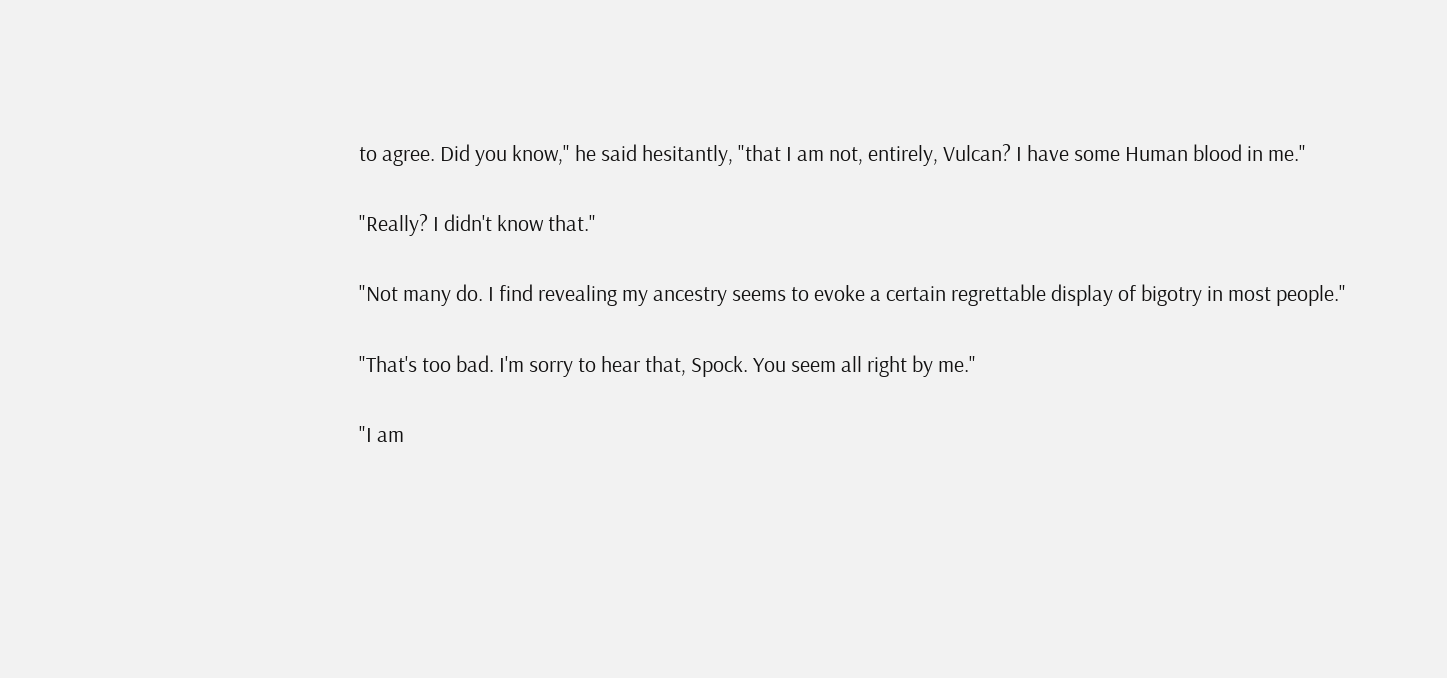to agree. Did you know," he said hesitantly, "that I am not, entirely, Vulcan? I have some Human blood in me."

"Really? I didn't know that."

"Not many do. I find revealing my ancestry seems to evoke a certain regrettable display of bigotry in most people."

"That's too bad. I'm sorry to hear that, Spock. You seem all right by me."

"I am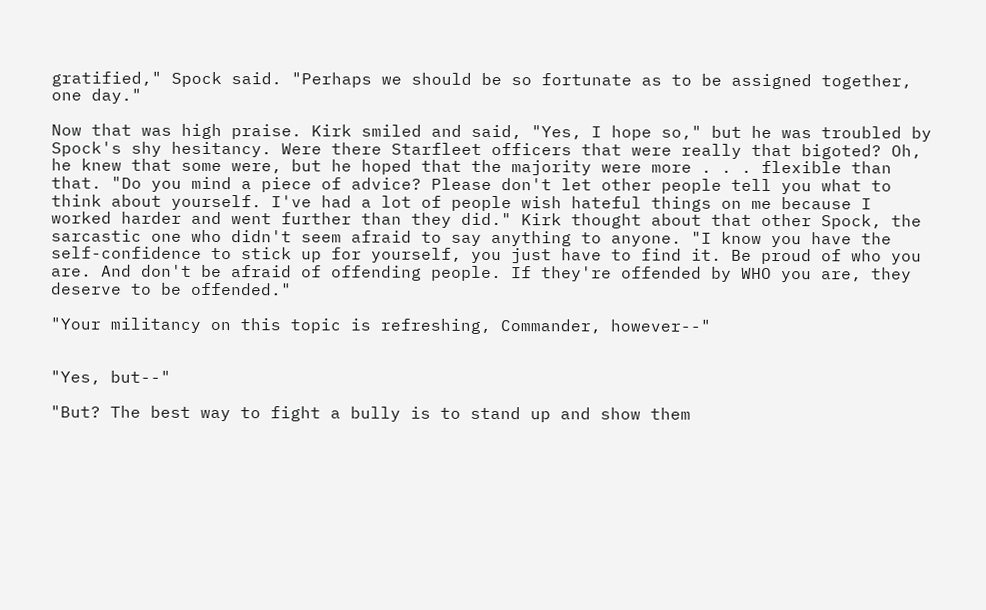gratified," Spock said. "Perhaps we should be so fortunate as to be assigned together, one day."

Now that was high praise. Kirk smiled and said, "Yes, I hope so," but he was troubled by Spock's shy hesitancy. Were there Starfleet officers that were really that bigoted? Oh, he knew that some were, but he hoped that the majority were more . . . flexible than that. "Do you mind a piece of advice? Please don't let other people tell you what to think about yourself. I've had a lot of people wish hateful things on me because I worked harder and went further than they did." Kirk thought about that other Spock, the sarcastic one who didn't seem afraid to say anything to anyone. "I know you have the self-confidence to stick up for yourself, you just have to find it. Be proud of who you are. And don't be afraid of offending people. If they're offended by WHO you are, they deserve to be offended."

"Your militancy on this topic is refreshing, Commander, however--"


"Yes, but--"

"But? The best way to fight a bully is to stand up and show them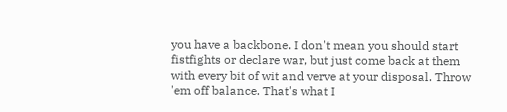you have a backbone. I don't mean you should start fistfights or declare war, but just come back at them with every bit of wit and verve at your disposal. Throw 'em off balance. That's what I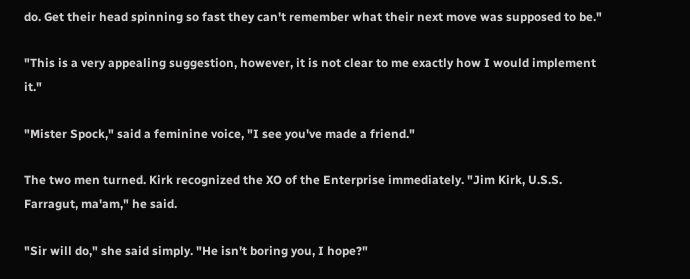do. Get their head spinning so fast they can't remember what their next move was supposed to be."

"This is a very appealing suggestion, however, it is not clear to me exactly how I would implement it."

"Mister Spock," said a feminine voice, "I see you've made a friend."

The two men turned. Kirk recognized the XO of the Enterprise immediately. "Jim Kirk, U.S.S. Farragut, ma'am," he said.

"Sir will do," she said simply. "He isn't boring you, I hope?"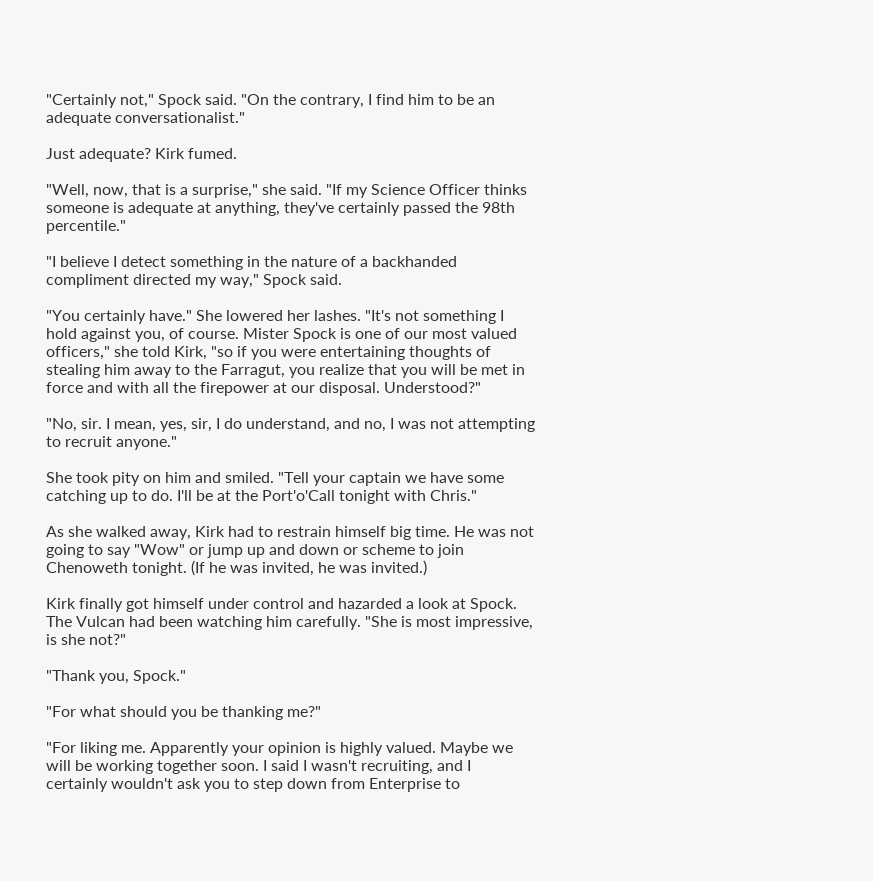"Certainly not," Spock said. "On the contrary, I find him to be an adequate conversationalist."

Just adequate? Kirk fumed.

"Well, now, that is a surprise," she said. "If my Science Officer thinks someone is adequate at anything, they've certainly passed the 98th percentile."

"I believe I detect something in the nature of a backhanded compliment directed my way," Spock said.

"You certainly have." She lowered her lashes. "It's not something I hold against you, of course. Mister Spock is one of our most valued officers," she told Kirk, "so if you were entertaining thoughts of stealing him away to the Farragut, you realize that you will be met in force and with all the firepower at our disposal. Understood?"

"No, sir. I mean, yes, sir, I do understand, and no, I was not attempting to recruit anyone."

She took pity on him and smiled. "Tell your captain we have some catching up to do. I'll be at the Port'o'Call tonight with Chris."

As she walked away, Kirk had to restrain himself big time. He was not going to say "Wow" or jump up and down or scheme to join Chenoweth tonight. (If he was invited, he was invited.)

Kirk finally got himself under control and hazarded a look at Spock. The Vulcan had been watching him carefully. "She is most impressive, is she not?"

"Thank you, Spock."

"For what should you be thanking me?"

"For liking me. Apparently your opinion is highly valued. Maybe we will be working together soon. I said I wasn't recruiting, and I certainly wouldn't ask you to step down from Enterprise to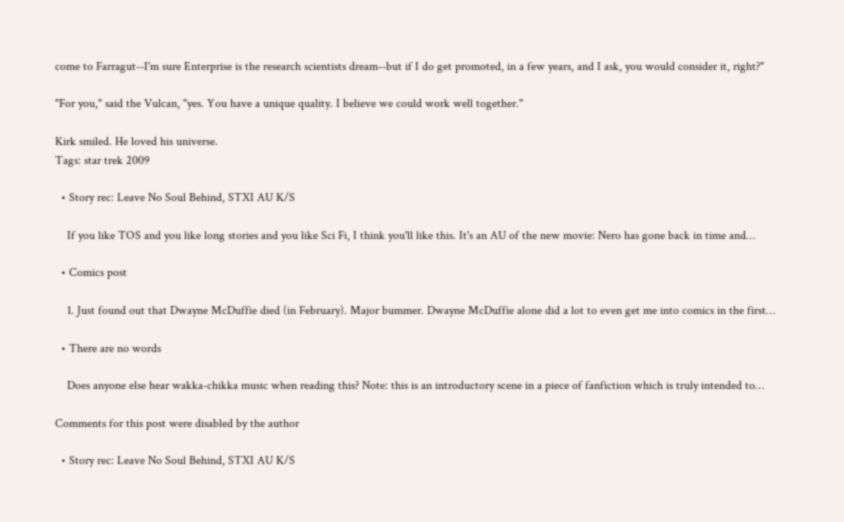come to Farragut--I'm sure Enterprise is the research scientists dream--but if I do get promoted, in a few years, and I ask, you would consider it, right?"

"For you," said the Vulcan, "yes. You have a unique quality. I believe we could work well together."

Kirk smiled. He loved his universe.
Tags: star trek 2009

  • Story rec: Leave No Soul Behind, STXI AU K/S

    If you like TOS and you like long stories and you like Sci Fi, I think you'll like this. It's an AU of the new movie: Nero has gone back in time and…

  • Comics post

    1. Just found out that Dwayne McDuffie died (in February). Major bummer. Dwayne McDuffie alone did a lot to even get me into comics in the first…

  • There are no words

    Does anyone else hear wakka-chikka music when reading this? Note: this is an introductory scene in a piece of fanfiction which is truly intended to…

Comments for this post were disabled by the author

  • Story rec: Leave No Soul Behind, STXI AU K/S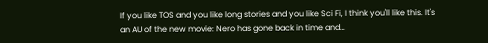If you like TOS and you like long stories and you like Sci Fi, I think you'll like this. It's an AU of the new movie: Nero has gone back in time and…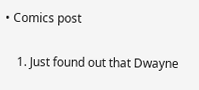• Comics post

    1. Just found out that Dwayne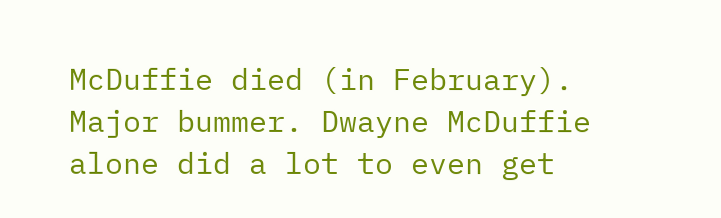McDuffie died (in February). Major bummer. Dwayne McDuffie alone did a lot to even get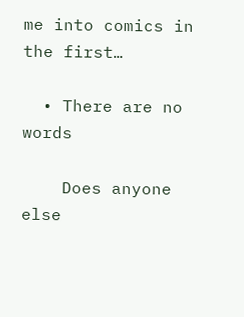me into comics in the first…

  • There are no words

    Does anyone else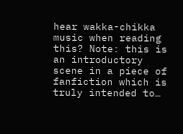hear wakka-chikka music when reading this? Note: this is an introductory scene in a piece of fanfiction which is truly intended to…